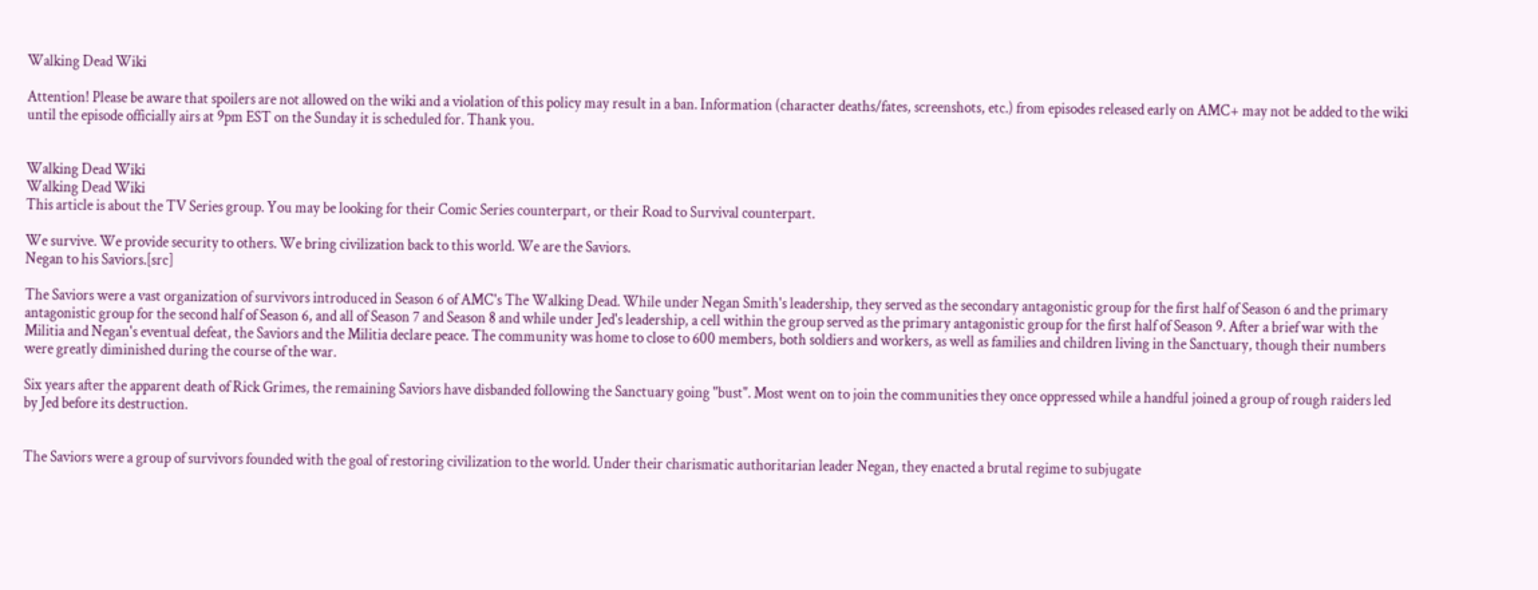Walking Dead Wiki

Attention! Please be aware that spoilers are not allowed on the wiki and a violation of this policy may result in a ban. Information (character deaths/fates, screenshots, etc.) from episodes released early on AMC+ may not be added to the wiki until the episode officially airs at 9pm EST on the Sunday it is scheduled for. Thank you.


Walking Dead Wiki
Walking Dead Wiki
This article is about the TV Series group. You may be looking for their Comic Series counterpart, or their Road to Survival counterpart.

We survive. We provide security to others. We bring civilization back to this world. We are the Saviors.
Negan to his Saviors.[src]

The Saviors were a vast organization of survivors introduced in Season 6 of AMC's The Walking Dead. While under Negan Smith's leadership, they served as the secondary antagonistic group for the first half of Season 6 and the primary antagonistic group for the second half of Season 6, and all of Season 7 and Season 8 and while under Jed's leadership, a cell within the group served as the primary antagonistic group for the first half of Season 9. After a brief war with the Militia and Negan's eventual defeat, the Saviors and the Militia declare peace. The community was home to close to 600 members, both soldiers and workers, as well as families and children living in the Sanctuary, though their numbers were greatly diminished during the course of the war.

Six years after the apparent death of Rick Grimes, the remaining Saviors have disbanded following the Sanctuary going "bust". Most went on to join the communities they once oppressed while a handful joined a group of rough raiders led by Jed before its destruction.


The Saviors were a group of survivors founded with the goal of restoring civilization to the world. Under their charismatic authoritarian leader Negan, they enacted a brutal regime to subjugate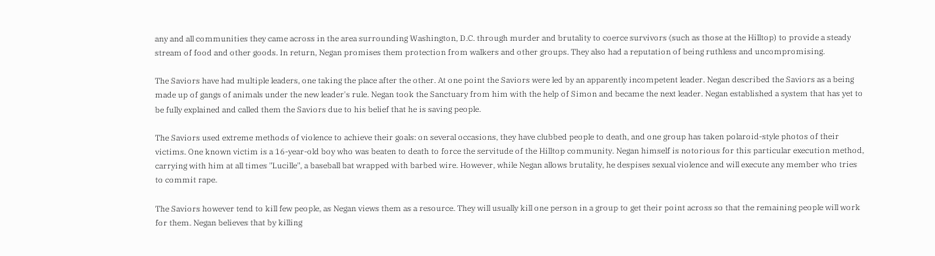any and all communities they came across in the area surrounding Washington, D.C. through murder and brutality to coerce survivors (such as those at the Hilltop) to provide a steady stream of food and other goods. In return, Negan promises them protection from walkers and other groups. They also had a reputation of being ruthless and uncompromising.

The Saviors have had multiple leaders, one taking the place after the other. At one point the Saviors were led by an apparently incompetent leader. Negan described the Saviors as a being made up of gangs of animals under the new leader's rule. Negan took the Sanctuary from him with the help of Simon and became the next leader. Negan established a system that has yet to be fully explained and called them the Saviors due to his belief that he is saving people.

The Saviors used extreme methods of violence to achieve their goals: on several occasions, they have clubbed people to death, and one group has taken polaroid-style photos of their victims. One known victim is a 16-year-old boy who was beaten to death to force the servitude of the Hilltop community. Negan himself is notorious for this particular execution method, carrying with him at all times "Lucille", a baseball bat wrapped with barbed wire. However, while Negan allows brutality, he despises sexual violence and will execute any member who tries to commit rape.

The Saviors however tend to kill few people, as Negan views them as a resource. They will usually kill one person in a group to get their point across so that the remaining people will work for them. Negan believes that by killing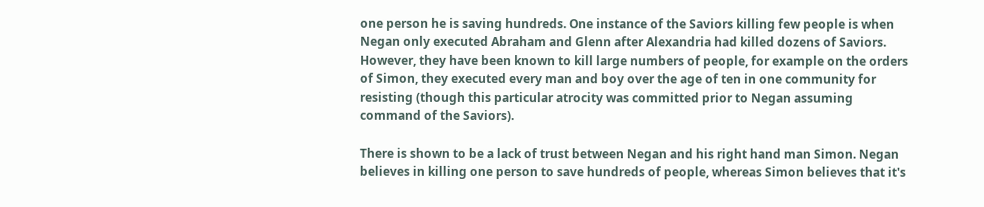one person he is saving hundreds. One instance of the Saviors killing few people is when Negan only executed Abraham and Glenn after Alexandria had killed dozens of Saviors. However, they have been known to kill large numbers of people, for example on the orders of Simon, they executed every man and boy over the age of ten in one community for resisting (though this particular atrocity was committed prior to Negan assuming command of the Saviors).

There is shown to be a lack of trust between Negan and his right hand man Simon. Negan believes in killing one person to save hundreds of people, whereas Simon believes that it's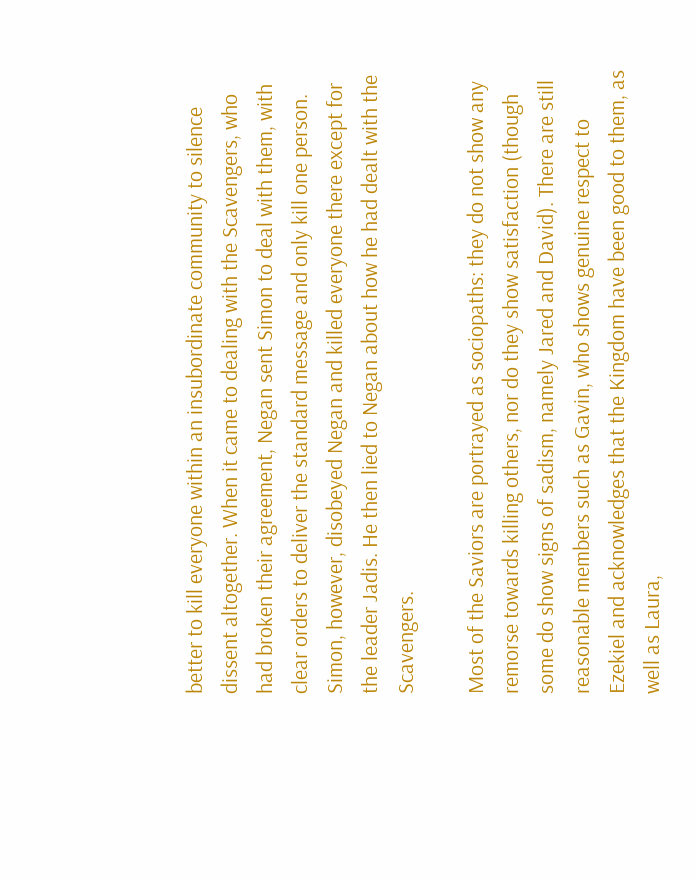better to kill everyone within an insubordinate community to silence dissent altogether. When it came to dealing with the Scavengers, who had broken their agreement, Negan sent Simon to deal with them, with clear orders to deliver the standard message and only kill one person. Simon, however, disobeyed Negan and killed everyone there except for the leader Jadis. He then lied to Negan about how he had dealt with the Scavengers.

Most of the Saviors are portrayed as sociopaths: they do not show any remorse towards killing others, nor do they show satisfaction (though some do show signs of sadism, namely Jared and David). There are still reasonable members such as Gavin, who shows genuine respect to Ezekiel and acknowledges that the Kingdom have been good to them, as well as Laura,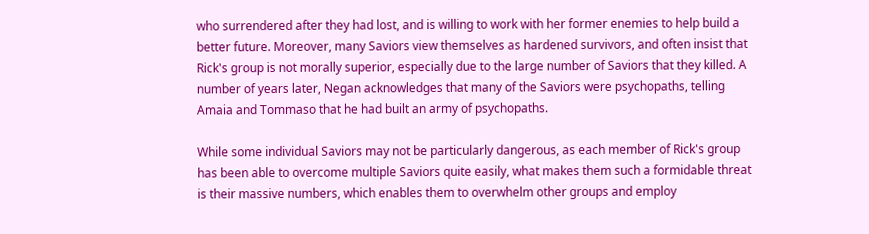who surrendered after they had lost, and is willing to work with her former enemies to help build a better future. Moreover, many Saviors view themselves as hardened survivors, and often insist that Rick's group is not morally superior, especially due to the large number of Saviors that they killed. A number of years later, Negan acknowledges that many of the Saviors were psychopaths, telling Amaia and Tommaso that he had built an army of psychopaths.

While some individual Saviors may not be particularly dangerous, as each member of Rick's group has been able to overcome multiple Saviors quite easily, what makes them such a formidable threat is their massive numbers, which enables them to overwhelm other groups and employ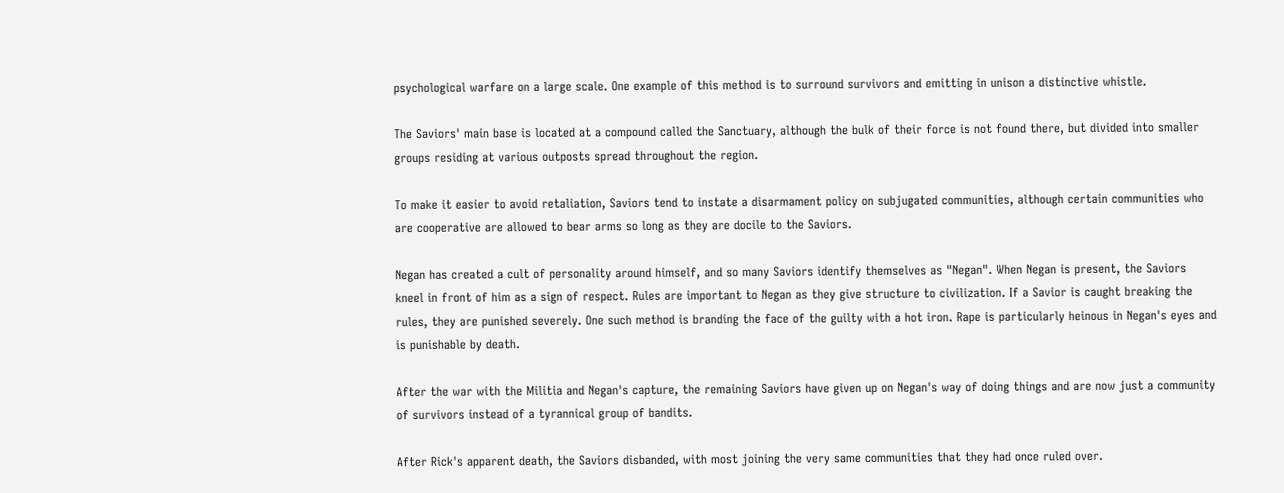psychological warfare on a large scale. One example of this method is to surround survivors and emitting in unison a distinctive whistle.

The Saviors' main base is located at a compound called the Sanctuary, although the bulk of their force is not found there, but divided into smaller groups residing at various outposts spread throughout the region.

To make it easier to avoid retaliation, Saviors tend to instate a disarmament policy on subjugated communities, although certain communities who are cooperative are allowed to bear arms so long as they are docile to the Saviors.

Negan has created a cult of personality around himself, and so many Saviors identify themselves as "Negan". When Negan is present, the Saviors kneel in front of him as a sign of respect. Rules are important to Negan as they give structure to civilization. If a Savior is caught breaking the rules, they are punished severely. One such method is branding the face of the guilty with a hot iron. Rape is particularly heinous in Negan's eyes and is punishable by death.

After the war with the Militia and Negan's capture, the remaining Saviors have given up on Negan's way of doing things and are now just a community of survivors instead of a tyrannical group of bandits.

After Rick's apparent death, the Saviors disbanded, with most joining the very same communities that they had once ruled over.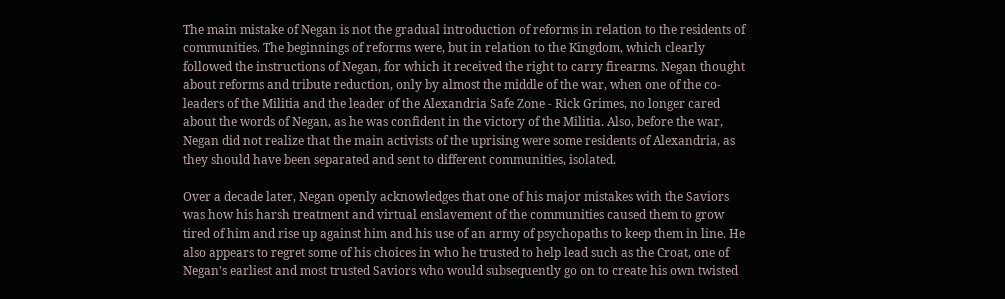The main mistake of Negan is not the gradual introduction of reforms in relation to the residents of communities. The beginnings of reforms were, but in relation to the Kingdom, which clearly followed the instructions of Negan, for which it received the right to carry firearms. Negan thought about reforms and tribute reduction, only by almost the middle of the war, when one of the co-leaders of the Militia and the leader of the Alexandria Safe Zone - Rick Grimes, no longer cared about the words of Negan, as he was confident in the victory of the Militia. Also, before the war, Negan did not realize that the main activists of the uprising were some residents of Alexandria, as they should have been separated and sent to different communities, isolated.

Over a decade later, Negan openly acknowledges that one of his major mistakes with the Saviors was how his harsh treatment and virtual enslavement of the communities caused them to grow tired of him and rise up against him and his use of an army of psychopaths to keep them in line. He also appears to regret some of his choices in who he trusted to help lead such as the Croat, one of Negan's earliest and most trusted Saviors who would subsequently go on to create his own twisted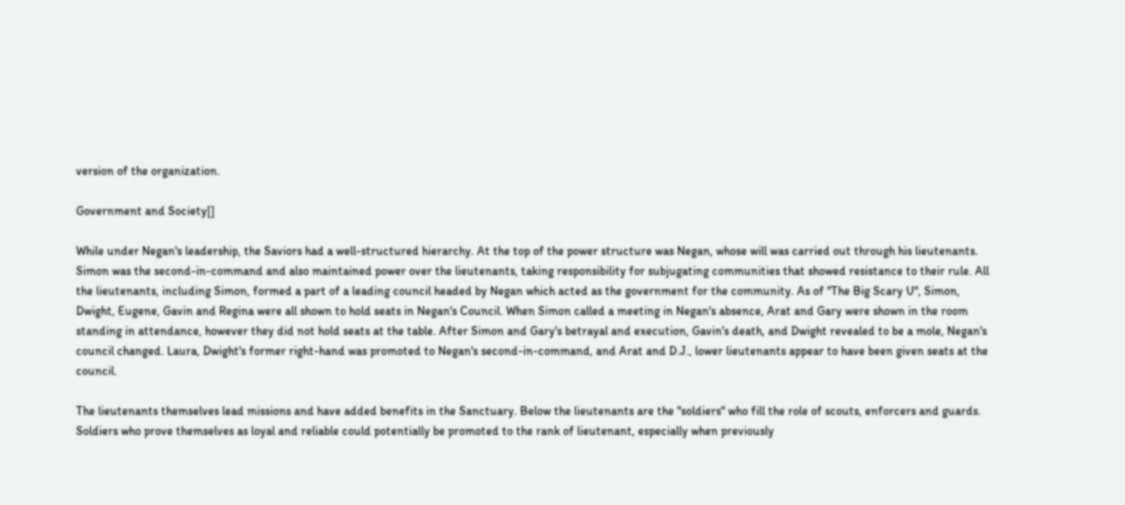version of the organization.

Government and Society[]

While under Negan's leadership, the Saviors had a well-structured hierarchy. At the top of the power structure was Negan, whose will was carried out through his lieutenants. Simon was the second-in-command and also maintained power over the lieutenants, taking responsibility for subjugating communities that showed resistance to their rule. All the lieutenants, including Simon, formed a part of a leading council headed by Negan which acted as the government for the community. As of "The Big Scary U", Simon, Dwight, Eugene, Gavin and Regina were all shown to hold seats in Negan's Council. When Simon called a meeting in Negan's absence, Arat and Gary were shown in the room standing in attendance, however they did not hold seats at the table. After Simon and Gary's betrayal and execution, Gavin's death, and Dwight revealed to be a mole, Negan's council changed. Laura, Dwight's former right-hand was promoted to Negan's second-in-command, and Arat and D.J., lower lieutenants appear to have been given seats at the council.

The lieutenants themselves lead missions and have added benefits in the Sanctuary. Below the lieutenants are the "soldiers" who fill the role of scouts, enforcers and guards. Soldiers who prove themselves as loyal and reliable could potentially be promoted to the rank of lieutenant, especially when previously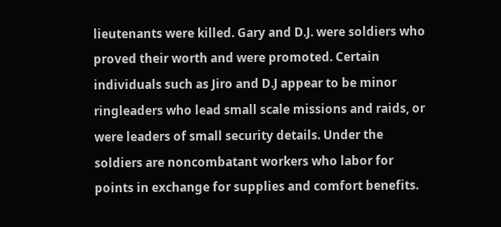lieutenants were killed. Gary and D.J. were soldiers who proved their worth and were promoted. Certain individuals such as Jiro and D.J appear to be minor ringleaders who lead small scale missions and raids, or were leaders of small security details. Under the soldiers are noncombatant workers who labor for points in exchange for supplies and comfort benefits.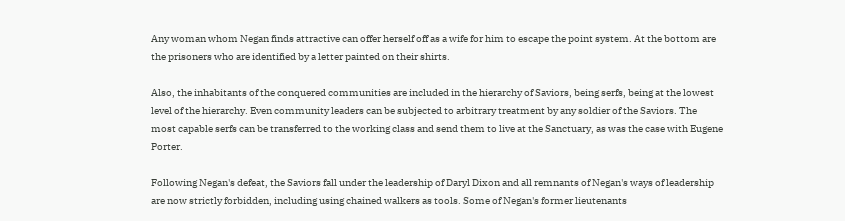Any woman whom Negan finds attractive can offer herself off as a wife for him to escape the point system. At the bottom are the prisoners who are identified by a letter painted on their shirts.

Also, the inhabitants of the conquered communities are included in the hierarchy of Saviors, being serfs, being at the lowest level of the hierarchy. Even community leaders can be subjected to arbitrary treatment by any soldier of the Saviors. The most capable serfs can be transferred to the working class and send them to live at the Sanctuary, as was the case with Eugene Porter.

Following Negan's defeat, the Saviors fall under the leadership of Daryl Dixon and all remnants of Negan's ways of leadership are now strictly forbidden, including using chained walkers as tools. Some of Negan's former lieutenants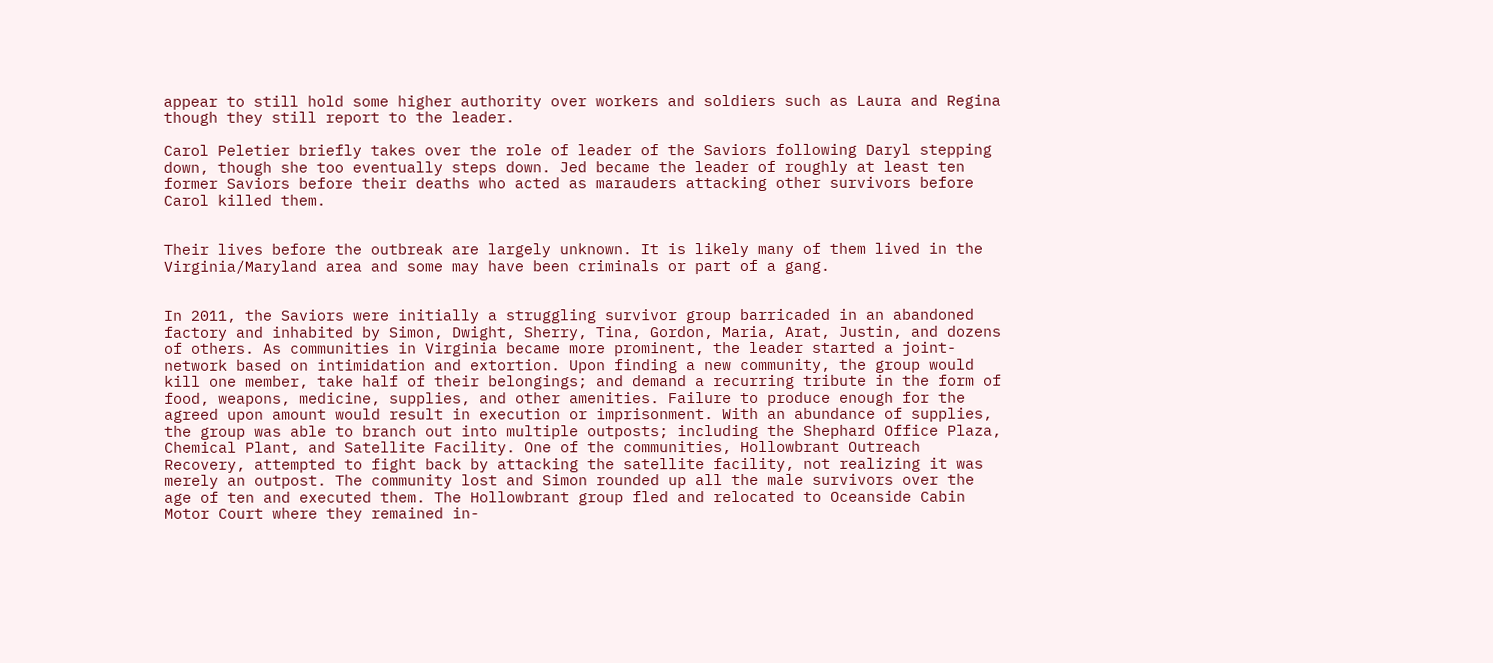appear to still hold some higher authority over workers and soldiers such as Laura and Regina though they still report to the leader.

Carol Peletier briefly takes over the role of leader of the Saviors following Daryl stepping down, though she too eventually steps down. Jed became the leader of roughly at least ten former Saviors before their deaths who acted as marauders attacking other survivors before Carol killed them.


Their lives before the outbreak are largely unknown. It is likely many of them lived in the Virginia/Maryland area and some may have been criminals or part of a gang.


In 2011, the Saviors were initially a struggling survivor group barricaded in an abandoned factory and inhabited by Simon, Dwight, Sherry, Tina, Gordon, Maria, Arat, Justin, and dozens of others. As communities in Virginia became more prominent, the leader started a joint-network based on intimidation and extortion. Upon finding a new community, the group would kill one member, take half of their belongings; and demand a recurring tribute in the form of food, weapons, medicine, supplies, and other amenities. Failure to produce enough for the agreed upon amount would result in execution or imprisonment. With an abundance of supplies, the group was able to branch out into multiple outposts; including the Shephard Office Plaza, Chemical Plant, and Satellite Facility. One of the communities, Hollowbrant Outreach Recovery, attempted to fight back by attacking the satellite facility, not realizing it was merely an outpost. The community lost and Simon rounded up all the male survivors over the age of ten and executed them. The Hollowbrant group fled and relocated to Oceanside Cabin Motor Court where they remained in-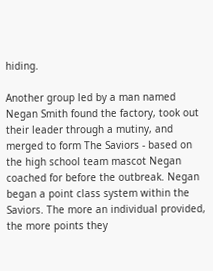hiding.

Another group led by a man named Negan Smith found the factory, took out their leader through a mutiny, and merged to form The Saviors - based on the high school team mascot Negan coached for before the outbreak. Negan began a point class system within the Saviors. The more an individual provided, the more points they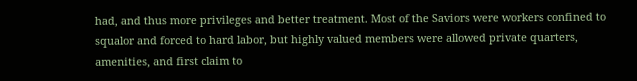had, and thus more privileges and better treatment. Most of the Saviors were workers confined to squalor and forced to hard labor, but highly valued members were allowed private quarters, amenities, and first claim to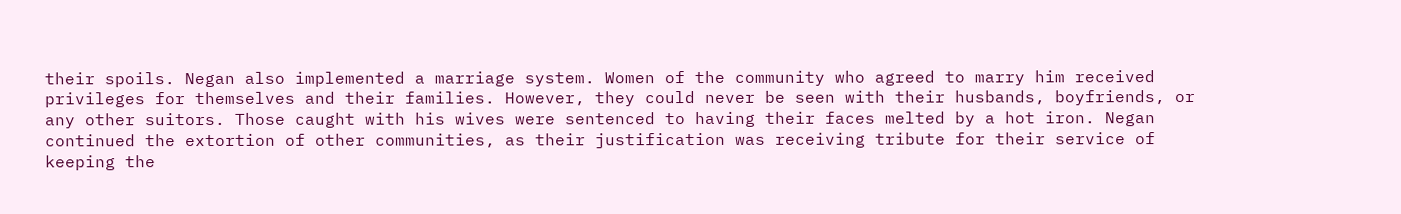their spoils. Negan also implemented a marriage system. Women of the community who agreed to marry him received privileges for themselves and their families. However, they could never be seen with their husbands, boyfriends, or any other suitors. Those caught with his wives were sentenced to having their faces melted by a hot iron. Negan continued the extortion of other communities, as their justification was receiving tribute for their service of keeping the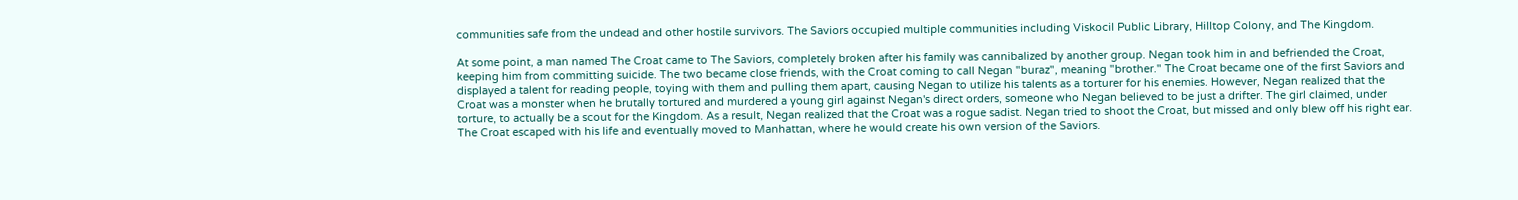communities safe from the undead and other hostile survivors. The Saviors occupied multiple communities including Viskocil Public Library, Hilltop Colony, and The Kingdom.

At some point, a man named The Croat came to The Saviors, completely broken after his family was cannibalized by another group. Negan took him in and befriended the Croat, keeping him from committing suicide. The two became close friends, with the Croat coming to call Negan "buraz", meaning "brother." The Croat became one of the first Saviors and displayed a talent for reading people, toying with them and pulling them apart, causing Negan to utilize his talents as a torturer for his enemies. However, Negan realized that the Croat was a monster when he brutally tortured and murdered a young girl against Negan's direct orders, someone who Negan believed to be just a drifter. The girl claimed, under torture, to actually be a scout for the Kingdom. As a result, Negan realized that the Croat was a rogue sadist. Negan tried to shoot the Croat, but missed and only blew off his right ear. The Croat escaped with his life and eventually moved to Manhattan, where he would create his own version of the Saviors.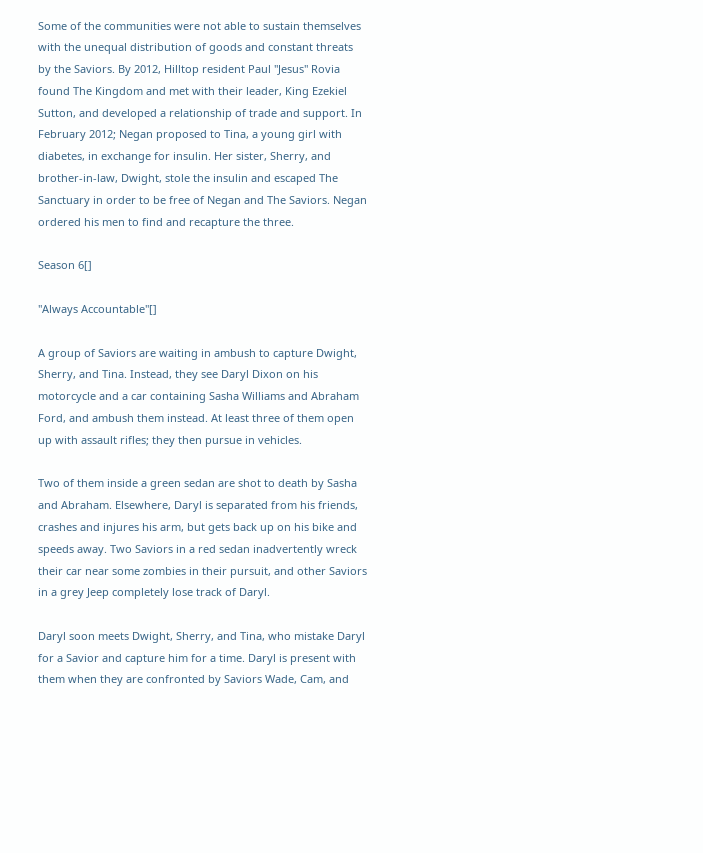Some of the communities were not able to sustain themselves with the unequal distribution of goods and constant threats by the Saviors. By 2012, Hilltop resident Paul "Jesus" Rovia found The Kingdom and met with their leader, King Ezekiel Sutton, and developed a relationship of trade and support. In February 2012; Negan proposed to Tina, a young girl with diabetes, in exchange for insulin. Her sister, Sherry, and brother-in-law, Dwight, stole the insulin and escaped The Sanctuary in order to be free of Negan and The Saviors. Negan ordered his men to find and recapture the three.

Season 6[]

"Always Accountable"[]

A group of Saviors are waiting in ambush to capture Dwight, Sherry, and Tina. Instead, they see Daryl Dixon on his motorcycle and a car containing Sasha Williams and Abraham Ford, and ambush them instead. At least three of them open up with assault rifles; they then pursue in vehicles.

Two of them inside a green sedan are shot to death by Sasha and Abraham. Elsewhere, Daryl is separated from his friends, crashes and injures his arm, but gets back up on his bike and speeds away. Two Saviors in a red sedan inadvertently wreck their car near some zombies in their pursuit, and other Saviors in a grey Jeep completely lose track of Daryl.

Daryl soon meets Dwight, Sherry, and Tina, who mistake Daryl for a Savior and capture him for a time. Daryl is present with them when they are confronted by Saviors Wade, Cam, and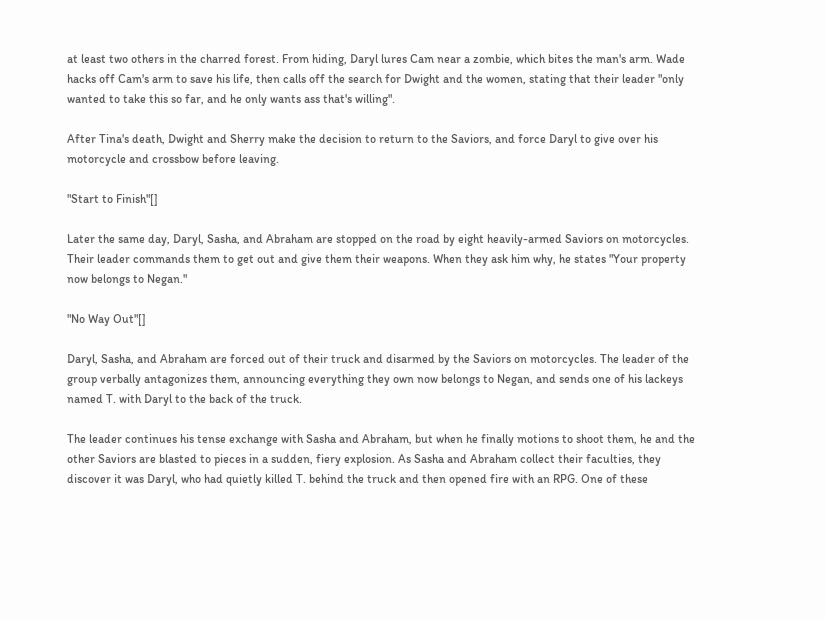at least two others in the charred forest. From hiding, Daryl lures Cam near a zombie, which bites the man's arm. Wade hacks off Cam's arm to save his life, then calls off the search for Dwight and the women, stating that their leader "only wanted to take this so far, and he only wants ass that's willing".

After Tina's death, Dwight and Sherry make the decision to return to the Saviors, and force Daryl to give over his motorcycle and crossbow before leaving.

"Start to Finish"[]

Later the same day, Daryl, Sasha, and Abraham are stopped on the road by eight heavily-armed Saviors on motorcycles. Their leader commands them to get out and give them their weapons. When they ask him why, he states "Your property now belongs to Negan."

"No Way Out"[]

Daryl, Sasha, and Abraham are forced out of their truck and disarmed by the Saviors on motorcycles. The leader of the group verbally antagonizes them, announcing everything they own now belongs to Negan, and sends one of his lackeys named T. with Daryl to the back of the truck.

The leader continues his tense exchange with Sasha and Abraham, but when he finally motions to shoot them, he and the other Saviors are blasted to pieces in a sudden, fiery explosion. As Sasha and Abraham collect their faculties, they discover it was Daryl, who had quietly killed T. behind the truck and then opened fire with an RPG. One of these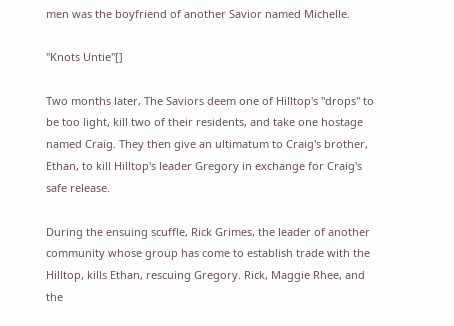men was the boyfriend of another Savior named Michelle.

"Knots Untie"[]

Two months later, The Saviors deem one of Hilltop's "drops" to be too light, kill two of their residents, and take one hostage named Craig. They then give an ultimatum to Craig's brother, Ethan, to kill Hilltop's leader Gregory in exchange for Craig's safe release.

During the ensuing scuffle, Rick Grimes, the leader of another community whose group has come to establish trade with the Hilltop, kills Ethan, rescuing Gregory. Rick, Maggie Rhee, and the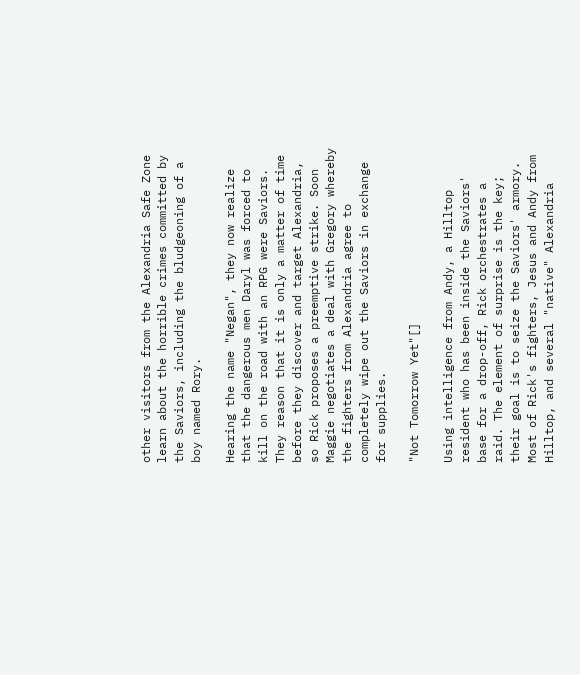other visitors from the Alexandria Safe Zone learn about the horrible crimes committed by the Saviors, including the bludgeoning of a boy named Rory.

Hearing the name "Negan", they now realize that the dangerous men Daryl was forced to kill on the road with an RPG were Saviors. They reason that it is only a matter of time before they discover and target Alexandria, so Rick proposes a preemptive strike. Soon Maggie negotiates a deal with Gregory whereby the fighters from Alexandria agree to completely wipe out the Saviors in exchange for supplies.

"Not Tomorrow Yet"[]

Using intelligence from Andy, a Hilltop resident who has been inside the Saviors' base for a drop-off, Rick orchestrates a raid. The element of surprise is the key; their goal is to seize the Saviors' armory. Most of Rick's fighters, Jesus and Andy from Hilltop, and several "native" Alexandria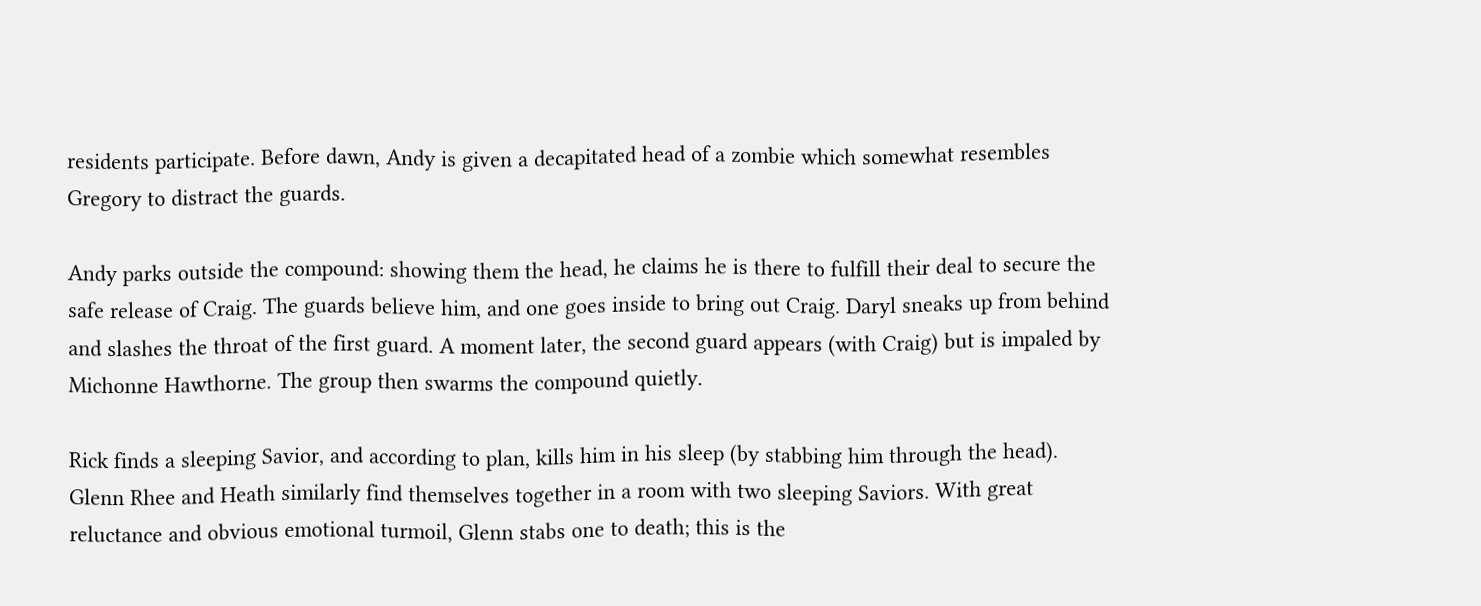residents participate. Before dawn, Andy is given a decapitated head of a zombie which somewhat resembles Gregory to distract the guards.

Andy parks outside the compound: showing them the head, he claims he is there to fulfill their deal to secure the safe release of Craig. The guards believe him, and one goes inside to bring out Craig. Daryl sneaks up from behind and slashes the throat of the first guard. A moment later, the second guard appears (with Craig) but is impaled by Michonne Hawthorne. The group then swarms the compound quietly.

Rick finds a sleeping Savior, and according to plan, kills him in his sleep (by stabbing him through the head). Glenn Rhee and Heath similarly find themselves together in a room with two sleeping Saviors. With great reluctance and obvious emotional turmoil, Glenn stabs one to death; this is the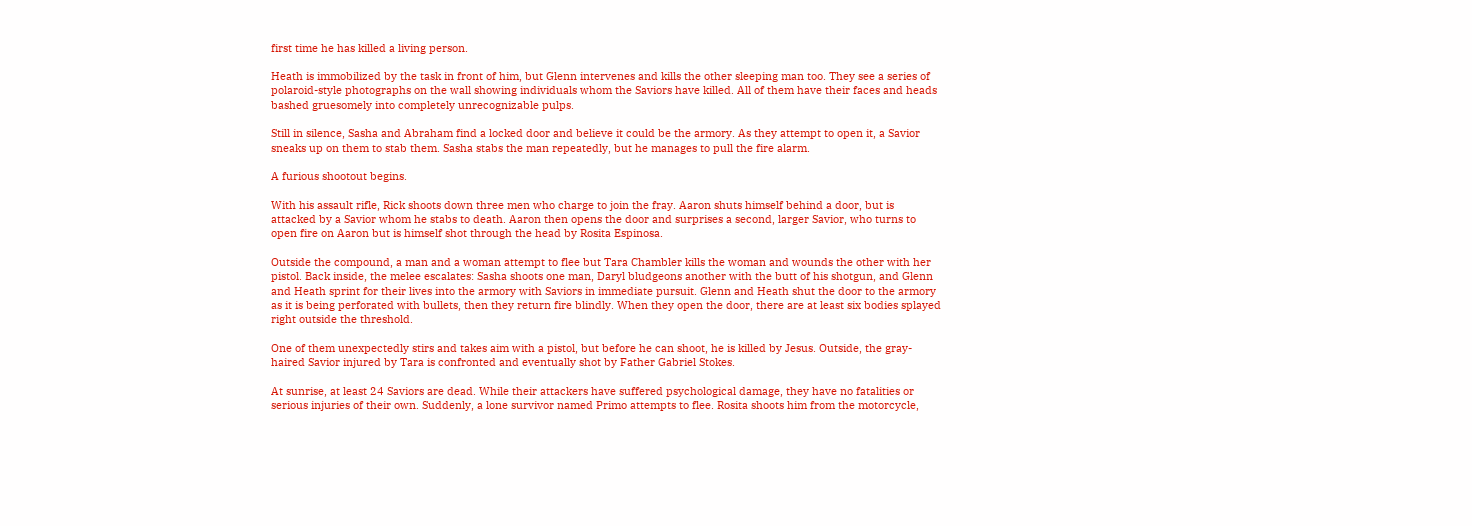first time he has killed a living person.

Heath is immobilized by the task in front of him, but Glenn intervenes and kills the other sleeping man too. They see a series of polaroid-style photographs on the wall showing individuals whom the Saviors have killed. All of them have their faces and heads bashed gruesomely into completely unrecognizable pulps.

Still in silence, Sasha and Abraham find a locked door and believe it could be the armory. As they attempt to open it, a Savior sneaks up on them to stab them. Sasha stabs the man repeatedly, but he manages to pull the fire alarm.

A furious shootout begins.

With his assault rifle, Rick shoots down three men who charge to join the fray. Aaron shuts himself behind a door, but is attacked by a Savior whom he stabs to death. Aaron then opens the door and surprises a second, larger Savior, who turns to open fire on Aaron but is himself shot through the head by Rosita Espinosa.

Outside the compound, a man and a woman attempt to flee but Tara Chambler kills the woman and wounds the other with her pistol. Back inside, the melee escalates: Sasha shoots one man, Daryl bludgeons another with the butt of his shotgun, and Glenn and Heath sprint for their lives into the armory with Saviors in immediate pursuit. Glenn and Heath shut the door to the armory as it is being perforated with bullets, then they return fire blindly. When they open the door, there are at least six bodies splayed right outside the threshold.

One of them unexpectedly stirs and takes aim with a pistol, but before he can shoot, he is killed by Jesus. Outside, the gray-haired Savior injured by Tara is confronted and eventually shot by Father Gabriel Stokes.

At sunrise, at least 24 Saviors are dead. While their attackers have suffered psychological damage, they have no fatalities or serious injuries of their own. Suddenly, a lone survivor named Primo attempts to flee. Rosita shoots him from the motorcycle,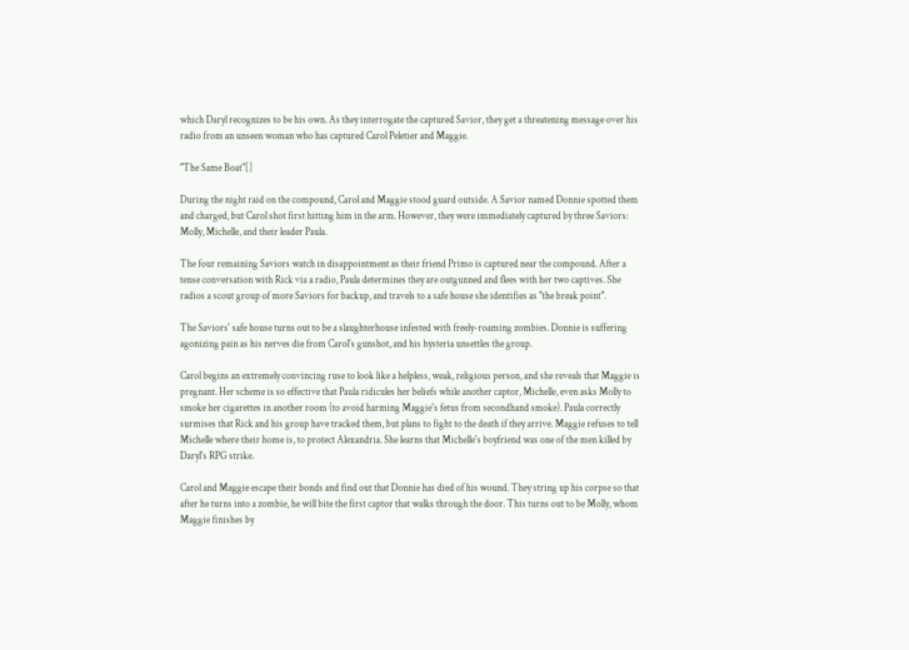which Daryl recognizes to be his own. As they interrogate the captured Savior, they get a threatening message over his radio from an unseen woman who has captured Carol Peletier and Maggie.

"The Same Boat"[]

During the night raid on the compound, Carol and Maggie stood guard outside. A Savior named Donnie spotted them and charged, but Carol shot first hitting him in the arm. However, they were immediately captured by three Saviors: Molly, Michelle, and their leader Paula.

The four remaining Saviors watch in disappointment as their friend Primo is captured near the compound. After a tense conversation with Rick via a radio, Paula determines they are outgunned and flees with her two captives. She radios a scout group of more Saviors for backup, and travels to a safe house she identifies as "the break point".

The Saviors' safe house turns out to be a slaughterhouse infested with freely-roaming zombies. Donnie is suffering agonizing pain as his nerves die from Carol's gunshot, and his hysteria unsettles the group.

Carol begins an extremely convincing ruse to look like a helpless, weak, religious person, and she reveals that Maggie is pregnant. Her scheme is so effective that Paula ridicules her beliefs while another captor, Michelle, even asks Molly to smoke her cigarettes in another room (to avoid harming Maggie's fetus from secondhand smoke). Paula correctly surmises that Rick and his group have tracked them, but plans to fight to the death if they arrive. Maggie refuses to tell Michelle where their home is, to protect Alexandria. She learns that Michelle's boyfriend was one of the men killed by Daryl's RPG strike.

Carol and Maggie escape their bonds and find out that Donnie has died of his wound. They string up his corpse so that after he turns into a zombie, he will bite the first captor that walks through the door. This turns out to be Molly, whom Maggie finishes by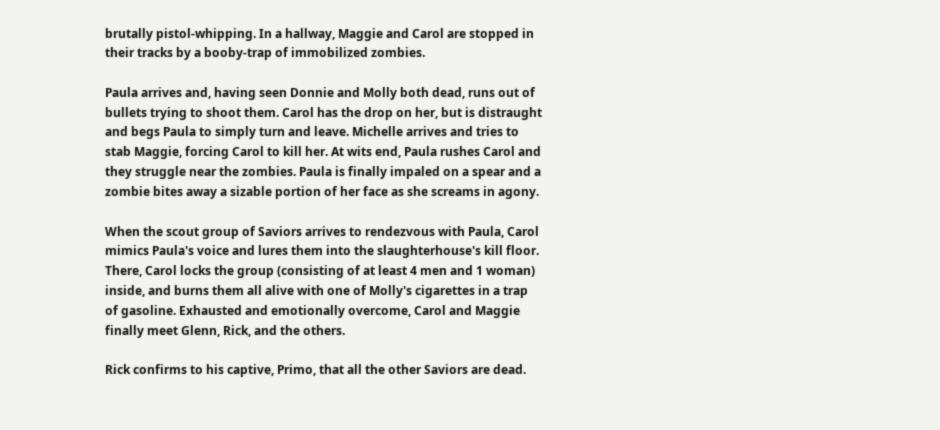brutally pistol-whipping. In a hallway, Maggie and Carol are stopped in their tracks by a booby-trap of immobilized zombies.

Paula arrives and, having seen Donnie and Molly both dead, runs out of bullets trying to shoot them. Carol has the drop on her, but is distraught and begs Paula to simply turn and leave. Michelle arrives and tries to stab Maggie, forcing Carol to kill her. At wits end, Paula rushes Carol and they struggle near the zombies. Paula is finally impaled on a spear and a zombie bites away a sizable portion of her face as she screams in agony.

When the scout group of Saviors arrives to rendezvous with Paula, Carol mimics Paula's voice and lures them into the slaughterhouse's kill floor. There, Carol locks the group (consisting of at least 4 men and 1 woman) inside, and burns them all alive with one of Molly's cigarettes in a trap of gasoline. Exhausted and emotionally overcome, Carol and Maggie finally meet Glenn, Rick, and the others.

Rick confirms to his captive, Primo, that all the other Saviors are dead.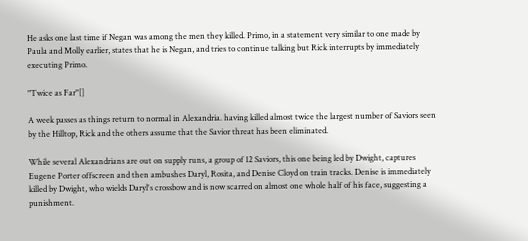He asks one last time if Negan was among the men they killed. Primo, in a statement very similar to one made by Paula and Molly earlier, states that he is Negan, and tries to continue talking but Rick interrupts by immediately executing Primo.

"Twice as Far"[]

A week passes as things return to normal in Alexandria. having killed almost twice the largest number of Saviors seen by the Hilltop, Rick and the others assume that the Savior threat has been eliminated.

While several Alexandrians are out on supply runs, a group of 12 Saviors, this one being led by Dwight, captures Eugene Porter offscreen and then ambushes Daryl, Rosita, and Denise Cloyd on train tracks. Denise is immediately killed by Dwight, who wields Daryl's crossbow and is now scarred on almost one whole half of his face, suggesting a punishment.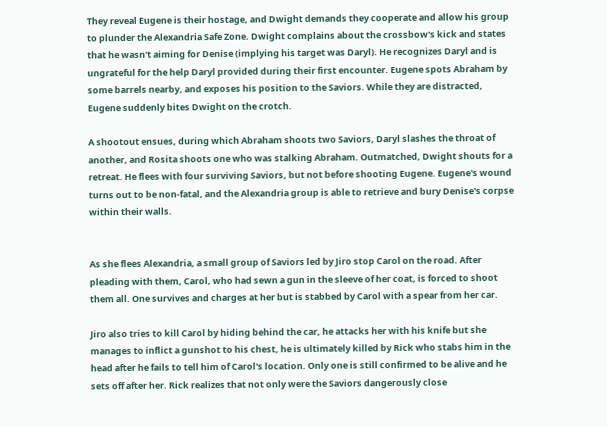They reveal Eugene is their hostage, and Dwight demands they cooperate and allow his group to plunder the Alexandria Safe Zone. Dwight complains about the crossbow's kick and states that he wasn't aiming for Denise (implying his target was Daryl). He recognizes Daryl and is ungrateful for the help Daryl provided during their first encounter. Eugene spots Abraham by some barrels nearby, and exposes his position to the Saviors. While they are distracted, Eugene suddenly bites Dwight on the crotch.

A shootout ensues, during which Abraham shoots two Saviors, Daryl slashes the throat of another, and Rosita shoots one who was stalking Abraham. Outmatched, Dwight shouts for a retreat. He flees with four surviving Saviors, but not before shooting Eugene. Eugene's wound turns out to be non-fatal, and the Alexandria group is able to retrieve and bury Denise's corpse within their walls.


As she flees Alexandria, a small group of Saviors led by Jiro stop Carol on the road. After pleading with them, Carol, who had sewn a gun in the sleeve of her coat, is forced to shoot them all. One survives and charges at her but is stabbed by Carol with a spear from her car.

Jiro also tries to kill Carol by hiding behind the car, he attacks her with his knife but she manages to inflict a gunshot to his chest, he is ultimately killed by Rick who stabs him in the head after he fails to tell him of Carol's location. Only one is still confirmed to be alive and he sets off after her. Rick realizes that not only were the Saviors dangerously close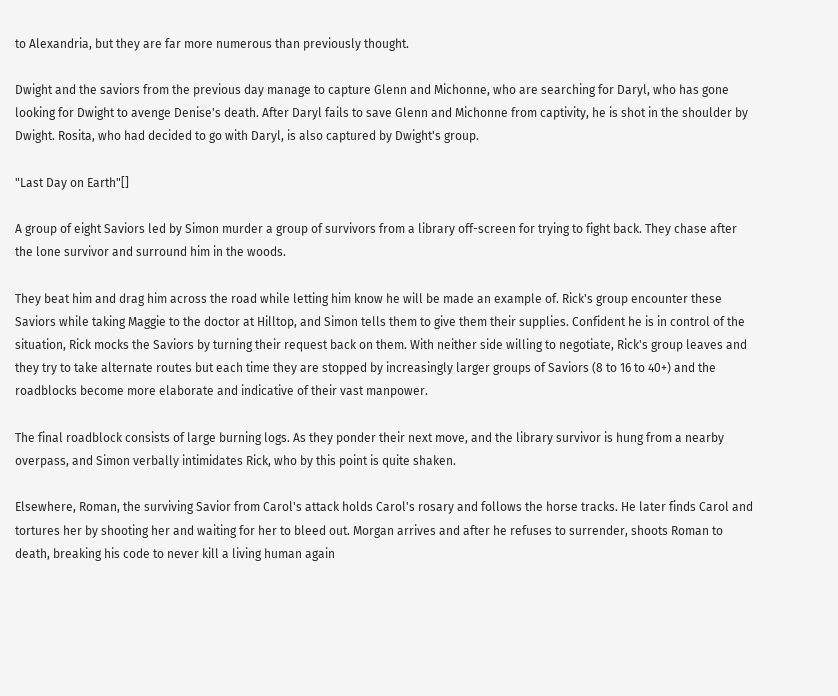to Alexandria, but they are far more numerous than previously thought.

Dwight and the saviors from the previous day manage to capture Glenn and Michonne, who are searching for Daryl, who has gone looking for Dwight to avenge Denise's death. After Daryl fails to save Glenn and Michonne from captivity, he is shot in the shoulder by Dwight. Rosita, who had decided to go with Daryl, is also captured by Dwight's group.

"Last Day on Earth"[]

A group of eight Saviors led by Simon murder a group of survivors from a library off-screen for trying to fight back. They chase after the lone survivor and surround him in the woods.

They beat him and drag him across the road while letting him know he will be made an example of. Rick's group encounter these Saviors while taking Maggie to the doctor at Hilltop, and Simon tells them to give them their supplies. Confident he is in control of the situation, Rick mocks the Saviors by turning their request back on them. With neither side willing to negotiate, Rick's group leaves and they try to take alternate routes but each time they are stopped by increasingly larger groups of Saviors (8 to 16 to 40+) and the roadblocks become more elaborate and indicative of their vast manpower.

The final roadblock consists of large burning logs. As they ponder their next move, and the library survivor is hung from a nearby overpass, and Simon verbally intimidates Rick, who by this point is quite shaken.

Elsewhere, Roman, the surviving Savior from Carol's attack holds Carol's rosary and follows the horse tracks. He later finds Carol and tortures her by shooting her and waiting for her to bleed out. Morgan arrives and after he refuses to surrender, shoots Roman to death, breaking his code to never kill a living human again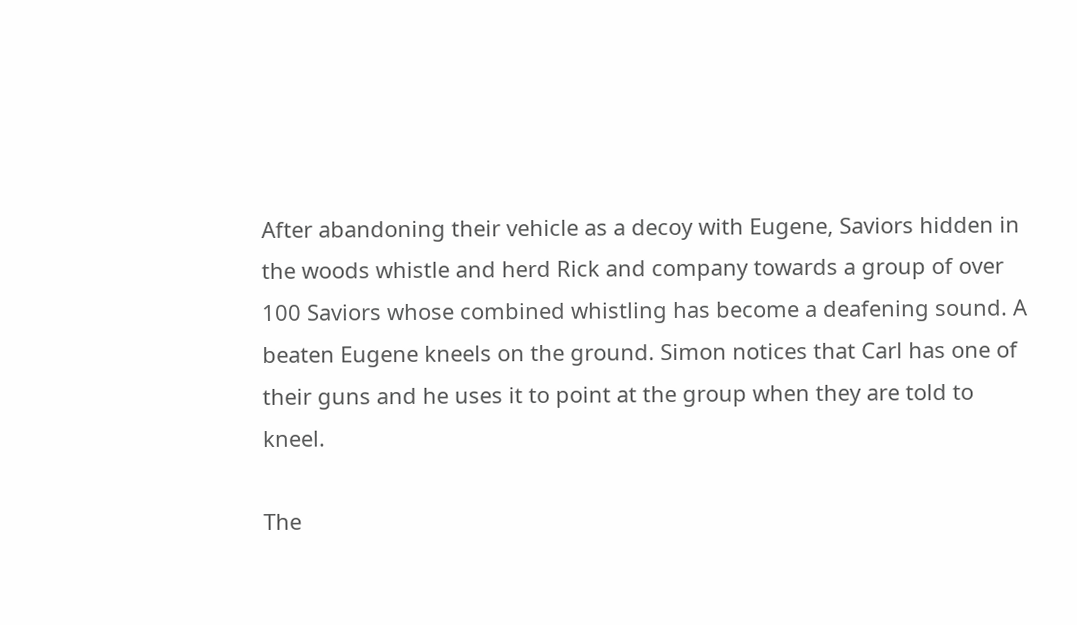After abandoning their vehicle as a decoy with Eugene, Saviors hidden in the woods whistle and herd Rick and company towards a group of over 100 Saviors whose combined whistling has become a deafening sound. A beaten Eugene kneels on the ground. Simon notices that Carl has one of their guns and he uses it to point at the group when they are told to kneel.

The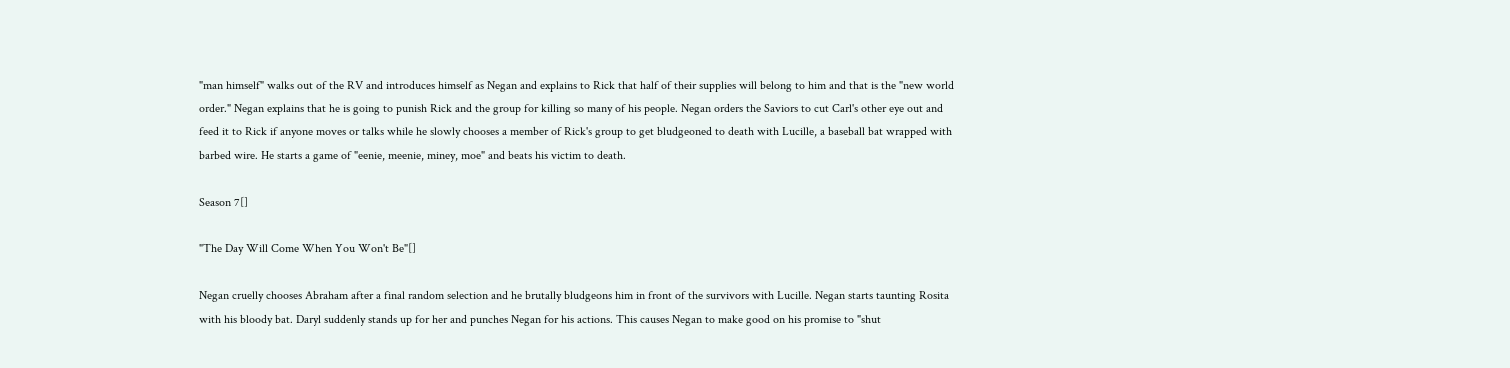"man himself" walks out of the RV and introduces himself as Negan and explains to Rick that half of their supplies will belong to him and that is the "new world order." Negan explains that he is going to punish Rick and the group for killing so many of his people. Negan orders the Saviors to cut Carl's other eye out and feed it to Rick if anyone moves or talks while he slowly chooses a member of Rick's group to get bludgeoned to death with Lucille, a baseball bat wrapped with barbed wire. He starts a game of "eenie, meenie, miney, moe" and beats his victim to death.

Season 7[]

"The Day Will Come When You Won't Be"[]

Negan cruelly chooses Abraham after a final random selection and he brutally bludgeons him in front of the survivors with Lucille. Negan starts taunting Rosita with his bloody bat. Daryl suddenly stands up for her and punches Negan for his actions. This causes Negan to make good on his promise to "shut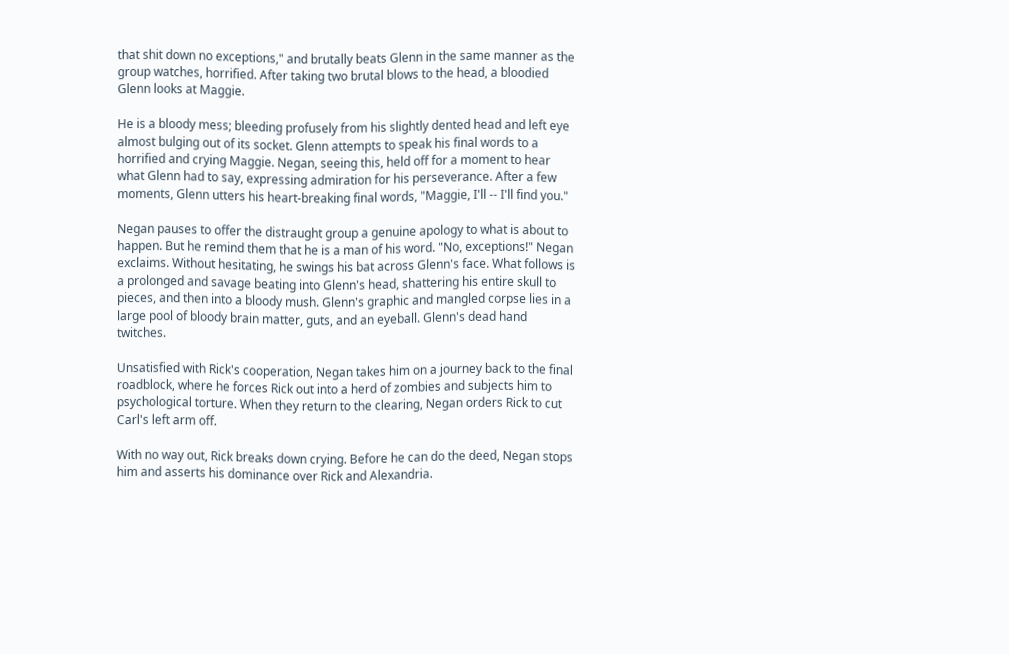that shit down no exceptions," and brutally beats Glenn in the same manner as the group watches, horrified. After taking two brutal blows to the head, a bloodied Glenn looks at Maggie.

He is a bloody mess; bleeding profusely from his slightly dented head and left eye almost bulging out of its socket. Glenn attempts to speak his final words to a horrified and crying Maggie. Negan, seeing this, held off for a moment to hear what Glenn had to say, expressing admiration for his perseverance. After a few moments, Glenn utters his heart-breaking final words, "Maggie, I'll -- I'll find you."

Negan pauses to offer the distraught group a genuine apology to what is about to happen. But he remind them that he is a man of his word. "No, exceptions!" Negan exclaims. Without hesitating, he swings his bat across Glenn's face. What follows is a prolonged and savage beating into Glenn's head, shattering his entire skull to pieces, and then into a bloody mush. Glenn's graphic and mangled corpse lies in a large pool of bloody brain matter, guts, and an eyeball. Glenn's dead hand twitches.

Unsatisfied with Rick's cooperation, Negan takes him on a journey back to the final roadblock, where he forces Rick out into a herd of zombies and subjects him to psychological torture. When they return to the clearing, Negan orders Rick to cut Carl's left arm off.

With no way out, Rick breaks down crying. Before he can do the deed, Negan stops him and asserts his dominance over Rick and Alexandria.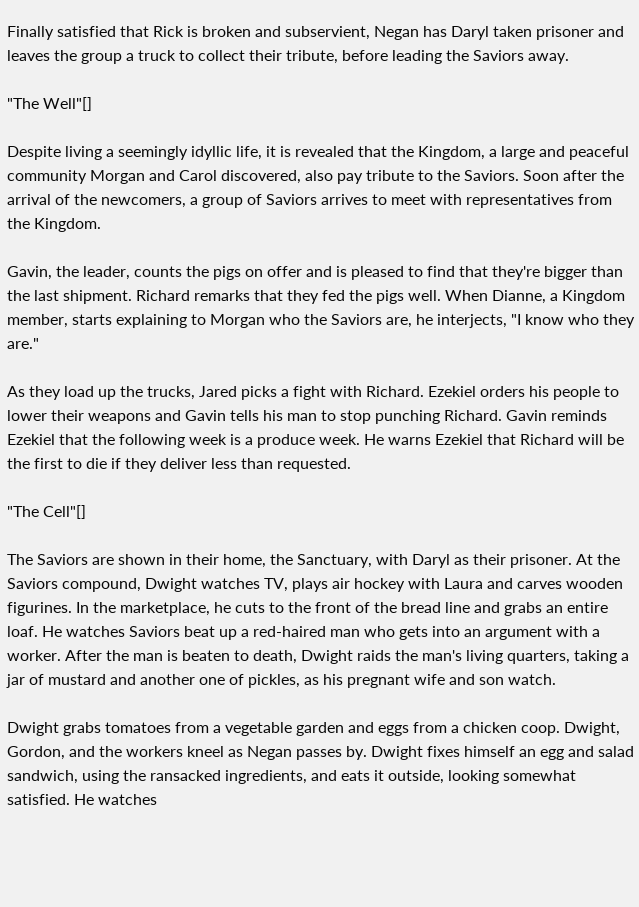Finally satisfied that Rick is broken and subservient, Negan has Daryl taken prisoner and leaves the group a truck to collect their tribute, before leading the Saviors away.

"The Well"[]

Despite living a seemingly idyllic life, it is revealed that the Kingdom, a large and peaceful community Morgan and Carol discovered, also pay tribute to the Saviors. Soon after the arrival of the newcomers, a group of Saviors arrives to meet with representatives from the Kingdom.

Gavin, the leader, counts the pigs on offer and is pleased to find that they're bigger than the last shipment. Richard remarks that they fed the pigs well. When Dianne, a Kingdom member, starts explaining to Morgan who the Saviors are, he interjects, "I know who they are."

As they load up the trucks, Jared picks a fight with Richard. Ezekiel orders his people to lower their weapons and Gavin tells his man to stop punching Richard. Gavin reminds Ezekiel that the following week is a produce week. He warns Ezekiel that Richard will be the first to die if they deliver less than requested.

"The Cell"[]

The Saviors are shown in their home, the Sanctuary, with Daryl as their prisoner. At the Saviors compound, Dwight watches TV, plays air hockey with Laura and carves wooden figurines. In the marketplace, he cuts to the front of the bread line and grabs an entire loaf. He watches Saviors beat up a red-haired man who gets into an argument with a worker. After the man is beaten to death, Dwight raids the man's living quarters, taking a jar of mustard and another one of pickles, as his pregnant wife and son watch.

Dwight grabs tomatoes from a vegetable garden and eggs from a chicken coop. Dwight, Gordon, and the workers kneel as Negan passes by. Dwight fixes himself an egg and salad sandwich, using the ransacked ingredients, and eats it outside, looking somewhat satisfied. He watches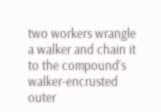two workers wrangle a walker and chain it to the compound's walker-encrusted outer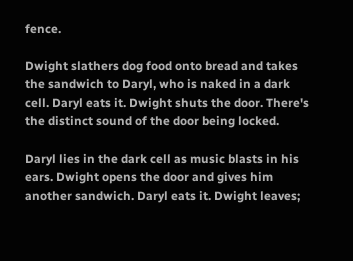fence.

Dwight slathers dog food onto bread and takes the sandwich to Daryl, who is naked in a dark cell. Daryl eats it. Dwight shuts the door. There's the distinct sound of the door being locked.

Daryl lies in the dark cell as music blasts in his ears. Dwight opens the door and gives him another sandwich. Daryl eats it. Dwight leaves;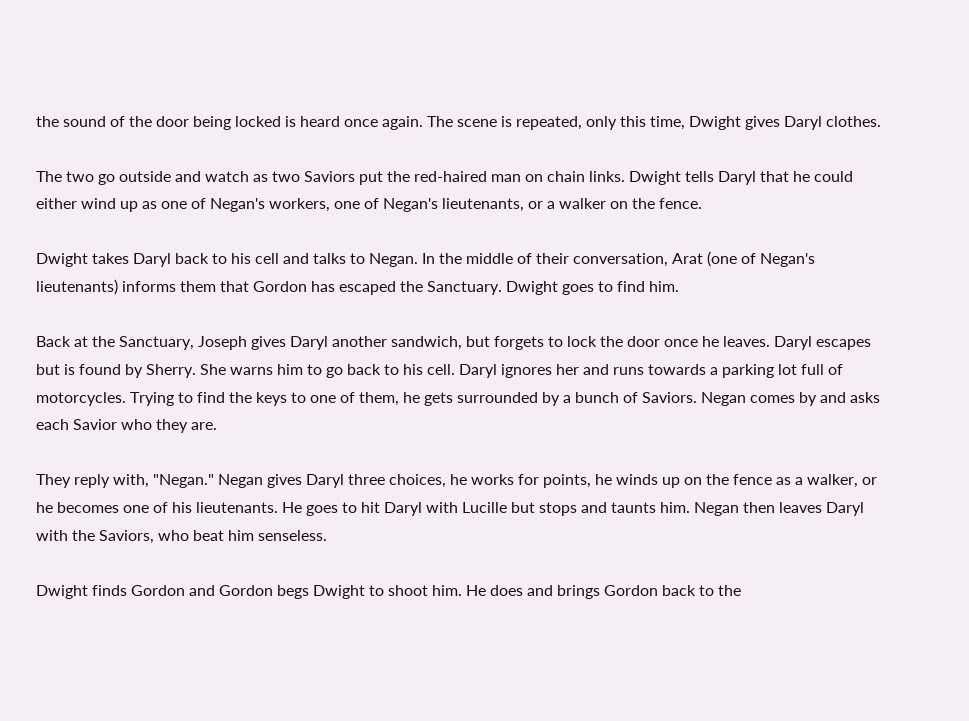the sound of the door being locked is heard once again. The scene is repeated, only this time, Dwight gives Daryl clothes.

The two go outside and watch as two Saviors put the red-haired man on chain links. Dwight tells Daryl that he could either wind up as one of Negan's workers, one of Negan's lieutenants, or a walker on the fence.

Dwight takes Daryl back to his cell and talks to Negan. In the middle of their conversation, Arat (one of Negan's lieutenants) informs them that Gordon has escaped the Sanctuary. Dwight goes to find him.

Back at the Sanctuary, Joseph gives Daryl another sandwich, but forgets to lock the door once he leaves. Daryl escapes but is found by Sherry. She warns him to go back to his cell. Daryl ignores her and runs towards a parking lot full of motorcycles. Trying to find the keys to one of them, he gets surrounded by a bunch of Saviors. Negan comes by and asks each Savior who they are.

They reply with, "Negan." Negan gives Daryl three choices, he works for points, he winds up on the fence as a walker, or he becomes one of his lieutenants. He goes to hit Daryl with Lucille but stops and taunts him. Negan then leaves Daryl with the Saviors, who beat him senseless.

Dwight finds Gordon and Gordon begs Dwight to shoot him. He does and brings Gordon back to the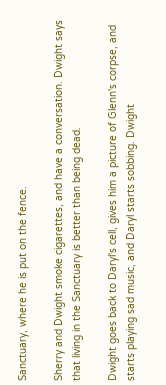Sanctuary, where he is put on the fence.

Sherry and Dwight smoke cigarettes, and have a conversation. Dwight says that living in the Sanctuary is better than being dead.

Dwight goes back to Daryl's cell, gives him a picture of Glenn's corpse, and starts playing sad music, and Daryl starts sobbing. Dwight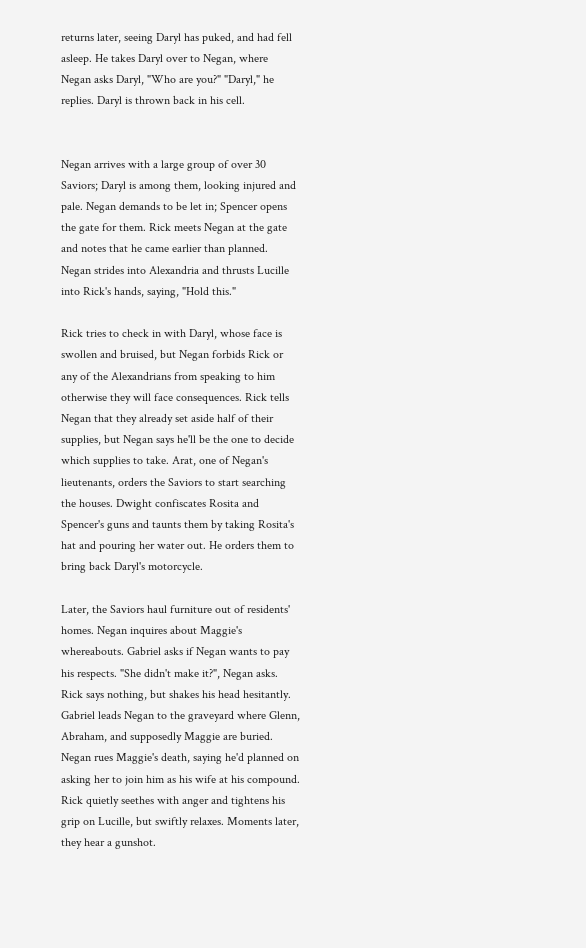returns later, seeing Daryl has puked, and had fell asleep. He takes Daryl over to Negan, where Negan asks Daryl, "Who are you?" "Daryl," he replies. Daryl is thrown back in his cell.


Negan arrives with a large group of over 30 Saviors; Daryl is among them, looking injured and pale. Negan demands to be let in; Spencer opens the gate for them. Rick meets Negan at the gate and notes that he came earlier than planned. Negan strides into Alexandria and thrusts Lucille into Rick's hands, saying, "Hold this."

Rick tries to check in with Daryl, whose face is swollen and bruised, but Negan forbids Rick or any of the Alexandrians from speaking to him otherwise they will face consequences. Rick tells Negan that they already set aside half of their supplies, but Negan says he'll be the one to decide which supplies to take. Arat, one of Negan's lieutenants, orders the Saviors to start searching the houses. Dwight confiscates Rosita and Spencer's guns and taunts them by taking Rosita's hat and pouring her water out. He orders them to bring back Daryl's motorcycle.

Later, the Saviors haul furniture out of residents' homes. Negan inquires about Maggie's whereabouts. Gabriel asks if Negan wants to pay his respects. "She didn't make it?", Negan asks. Rick says nothing, but shakes his head hesitantly. Gabriel leads Negan to the graveyard where Glenn, Abraham, and supposedly Maggie are buried. Negan rues Maggie's death, saying he'd planned on asking her to join him as his wife at his compound. Rick quietly seethes with anger and tightens his grip on Lucille, but swiftly relaxes. Moments later, they hear a gunshot.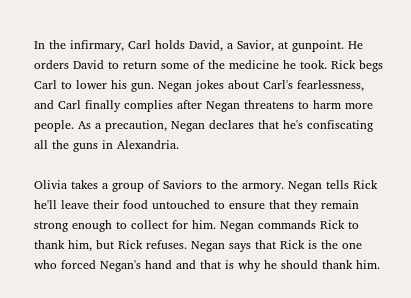In the infirmary, Carl holds David, a Savior, at gunpoint. He orders David to return some of the medicine he took. Rick begs Carl to lower his gun. Negan jokes about Carl's fearlessness, and Carl finally complies after Negan threatens to harm more people. As a precaution, Negan declares that he's confiscating all the guns in Alexandria.

Olivia takes a group of Saviors to the armory. Negan tells Rick he'll leave their food untouched to ensure that they remain strong enough to collect for him. Negan commands Rick to thank him, but Rick refuses. Negan says that Rick is the one who forced Negan's hand and that is why he should thank him.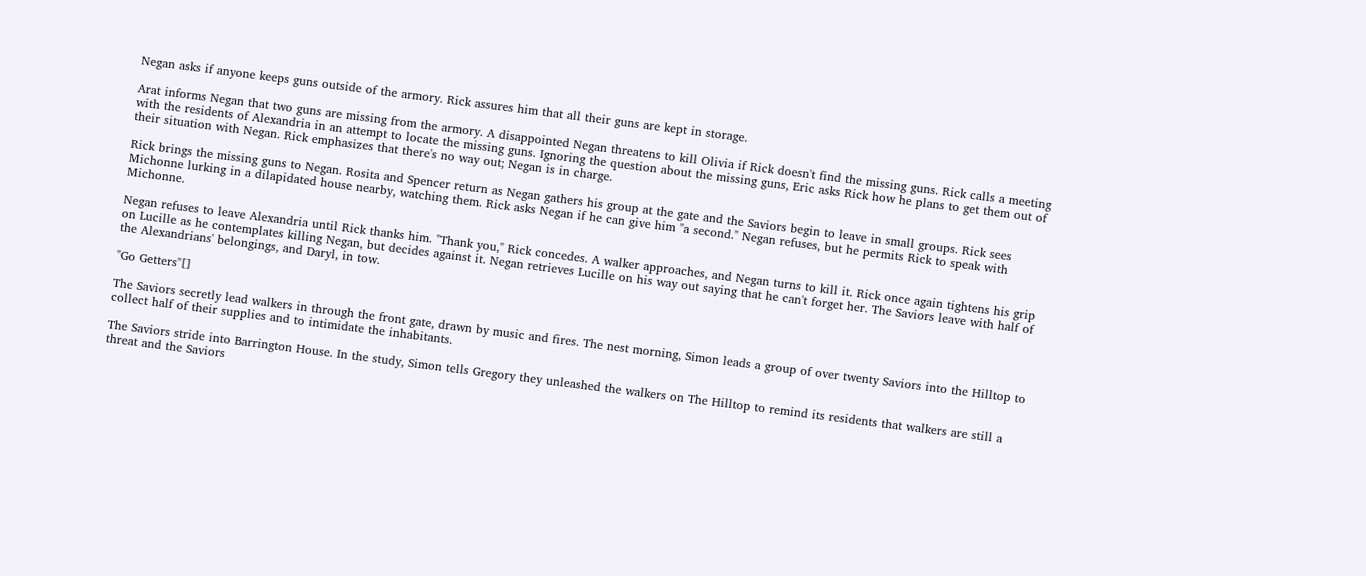Negan asks if anyone keeps guns outside of the armory. Rick assures him that all their guns are kept in storage.

Arat informs Negan that two guns are missing from the armory. A disappointed Negan threatens to kill Olivia if Rick doesn't find the missing guns. Rick calls a meeting with the residents of Alexandria in an attempt to locate the missing guns. Ignoring the question about the missing guns, Eric asks Rick how he plans to get them out of their situation with Negan. Rick emphasizes that there's no way out; Negan is in charge.

Rick brings the missing guns to Negan. Rosita and Spencer return as Negan gathers his group at the gate and the Saviors begin to leave in small groups. Rick sees Michonne lurking in a dilapidated house nearby, watching them. Rick asks Negan if he can give him "a second." Negan refuses, but he permits Rick to speak with Michonne.

Negan refuses to leave Alexandria until Rick thanks him. "Thank you," Rick concedes. A walker approaches, and Negan turns to kill it. Rick once again tightens his grip on Lucille as he contemplates killing Negan, but decides against it. Negan retrieves Lucille on his way out saying that he can't forget her. The Saviors leave with half of the Alexandrians' belongings, and Daryl, in tow.

"Go Getters"[]

The Saviors secretly lead walkers in through the front gate, drawn by music and fires. The nest morning, Simon leads a group of over twenty Saviors into the Hilltop to collect half of their supplies and to intimidate the inhabitants.

The Saviors stride into Barrington House. In the study, Simon tells Gregory they unleashed the walkers on The Hilltop to remind its residents that walkers are still a threat and the Saviors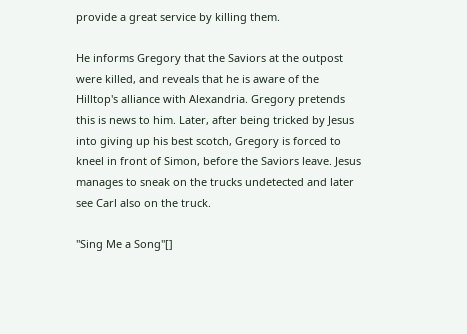provide a great service by killing them.

He informs Gregory that the Saviors at the outpost were killed, and reveals that he is aware of the Hilltop's alliance with Alexandria. Gregory pretends this is news to him. Later, after being tricked by Jesus into giving up his best scotch, Gregory is forced to kneel in front of Simon, before the Saviors leave. Jesus manages to sneak on the trucks undetected and later see Carl also on the truck.

"Sing Me a Song"[]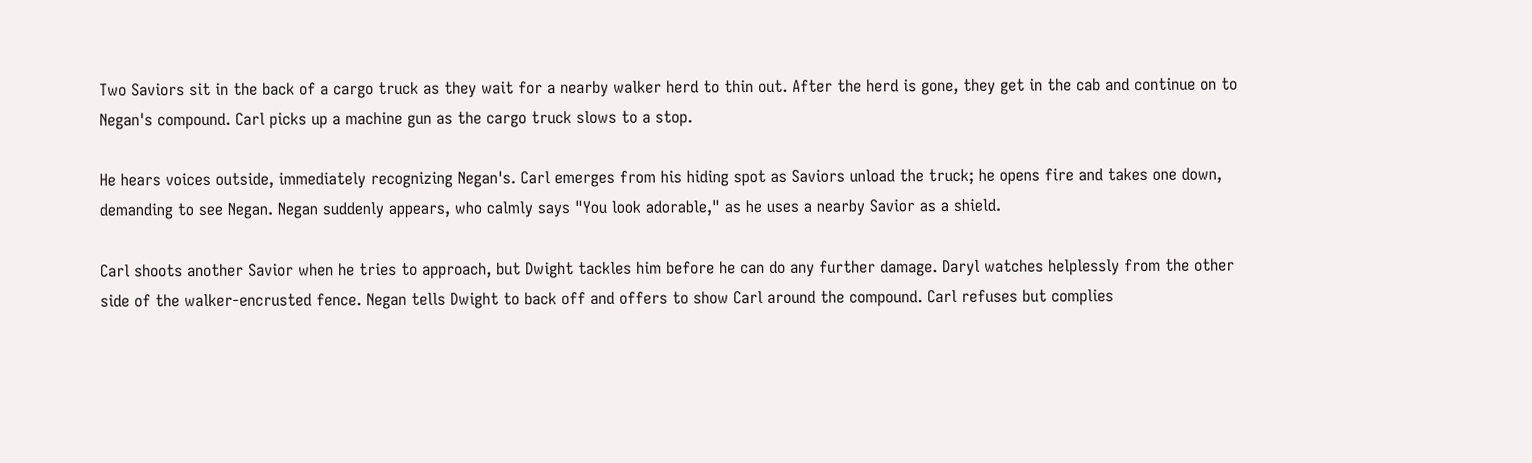Two Saviors sit in the back of a cargo truck as they wait for a nearby walker herd to thin out. After the herd is gone, they get in the cab and continue on to Negan's compound. Carl picks up a machine gun as the cargo truck slows to a stop.

He hears voices outside, immediately recognizing Negan's. Carl emerges from his hiding spot as Saviors unload the truck; he opens fire and takes one down, demanding to see Negan. Negan suddenly appears, who calmly says "You look adorable," as he uses a nearby Savior as a shield.

Carl shoots another Savior when he tries to approach, but Dwight tackles him before he can do any further damage. Daryl watches helplessly from the other side of the walker-encrusted fence. Negan tells Dwight to back off and offers to show Carl around the compound. Carl refuses but complies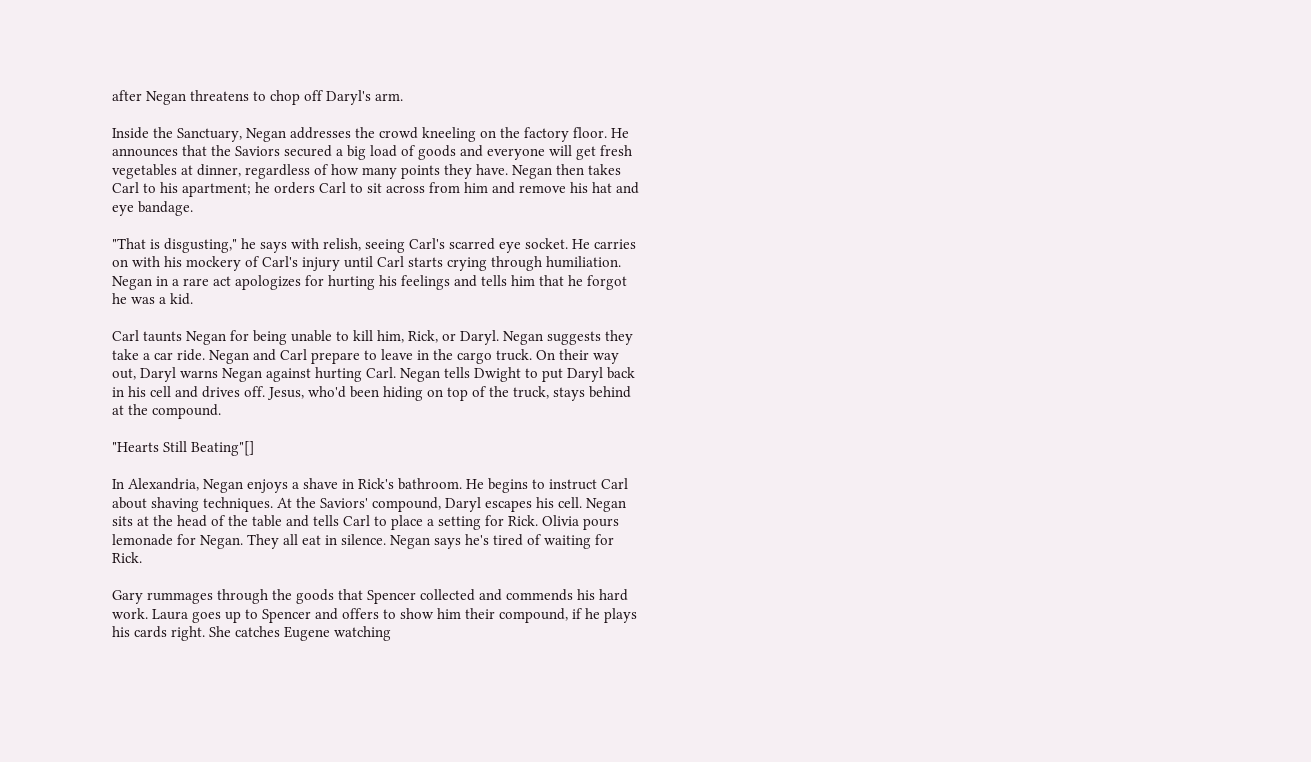after Negan threatens to chop off Daryl's arm.

Inside the Sanctuary, Negan addresses the crowd kneeling on the factory floor. He announces that the Saviors secured a big load of goods and everyone will get fresh vegetables at dinner, regardless of how many points they have. Negan then takes Carl to his apartment; he orders Carl to sit across from him and remove his hat and eye bandage.

"That is disgusting," he says with relish, seeing Carl's scarred eye socket. He carries on with his mockery of Carl's injury until Carl starts crying through humiliation. Negan in a rare act apologizes for hurting his feelings and tells him that he forgot he was a kid.

Carl taunts Negan for being unable to kill him, Rick, or Daryl. Negan suggests they take a car ride. Negan and Carl prepare to leave in the cargo truck. On their way out, Daryl warns Negan against hurting Carl. Negan tells Dwight to put Daryl back in his cell and drives off. Jesus, who'd been hiding on top of the truck, stays behind at the compound.

"Hearts Still Beating"[]

In Alexandria, Negan enjoys a shave in Rick's bathroom. He begins to instruct Carl about shaving techniques. At the Saviors' compound, Daryl escapes his cell. Negan sits at the head of the table and tells Carl to place a setting for Rick. Olivia pours lemonade for Negan. They all eat in silence. Negan says he's tired of waiting for Rick.

Gary rummages through the goods that Spencer collected and commends his hard work. Laura goes up to Spencer and offers to show him their compound, if he plays his cards right. She catches Eugene watching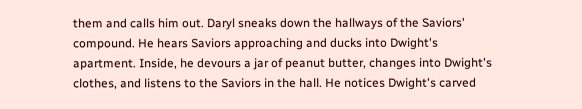them and calls him out. Daryl sneaks down the hallways of the Saviors' compound. He hears Saviors approaching and ducks into Dwight's apartment. Inside, he devours a jar of peanut butter, changes into Dwight's clothes, and listens to the Saviors in the hall. He notices Dwight's carved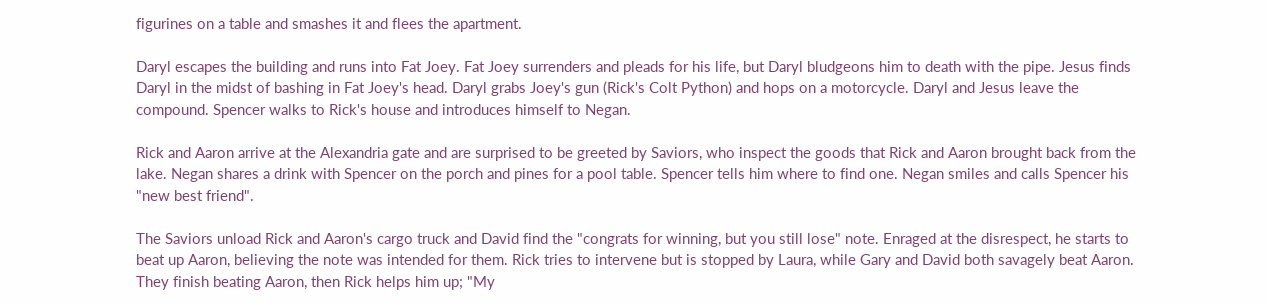figurines on a table and smashes it and flees the apartment.

Daryl escapes the building and runs into Fat Joey. Fat Joey surrenders and pleads for his life, but Daryl bludgeons him to death with the pipe. Jesus finds Daryl in the midst of bashing in Fat Joey's head. Daryl grabs Joey's gun (Rick's Colt Python) and hops on a motorcycle. Daryl and Jesus leave the compound. Spencer walks to Rick's house and introduces himself to Negan.

Rick and Aaron arrive at the Alexandria gate and are surprised to be greeted by Saviors, who inspect the goods that Rick and Aaron brought back from the lake. Negan shares a drink with Spencer on the porch and pines for a pool table. Spencer tells him where to find one. Negan smiles and calls Spencer his "new best friend".

The Saviors unload Rick and Aaron's cargo truck and David find the "congrats for winning, but you still lose" note. Enraged at the disrespect, he starts to beat up Aaron, believing the note was intended for them. Rick tries to intervene but is stopped by Laura, while Gary and David both savagely beat Aaron. They finish beating Aaron, then Rick helps him up; "My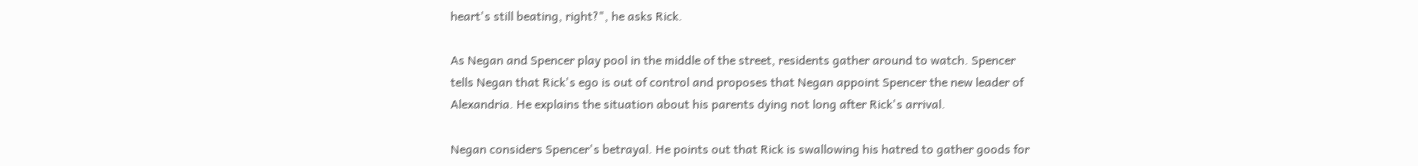heart's still beating, right?", he asks Rick.

As Negan and Spencer play pool in the middle of the street, residents gather around to watch. Spencer tells Negan that Rick's ego is out of control and proposes that Negan appoint Spencer the new leader of Alexandria. He explains the situation about his parents dying not long after Rick's arrival.

Negan considers Spencer's betrayal. He points out that Rick is swallowing his hatred to gather goods for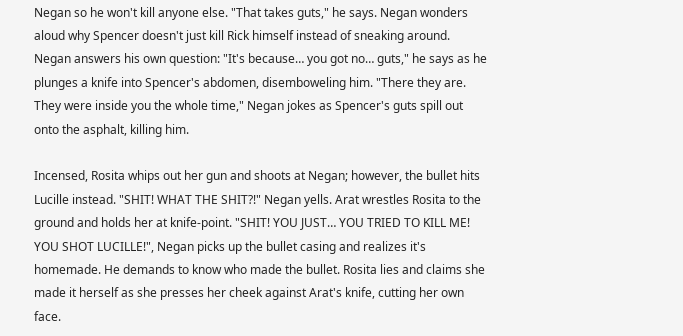Negan so he won't kill anyone else. "That takes guts," he says. Negan wonders aloud why Spencer doesn't just kill Rick himself instead of sneaking around. Negan answers his own question: "It's because… you got no… guts," he says as he plunges a knife into Spencer's abdomen, disemboweling him. "There they are. They were inside you the whole time," Negan jokes as Spencer's guts spill out onto the asphalt, killing him.

Incensed, Rosita whips out her gun and shoots at Negan; however, the bullet hits Lucille instead. "SHIT! WHAT THE SHIT?!" Negan yells. Arat wrestles Rosita to the ground and holds her at knife-point. "SHIT! YOU JUST… YOU TRIED TO KILL ME! YOU SHOT LUCILLE!", Negan picks up the bullet casing and realizes it's homemade. He demands to know who made the bullet. Rosita lies and claims she made it herself as she presses her cheek against Arat's knife, cutting her own face.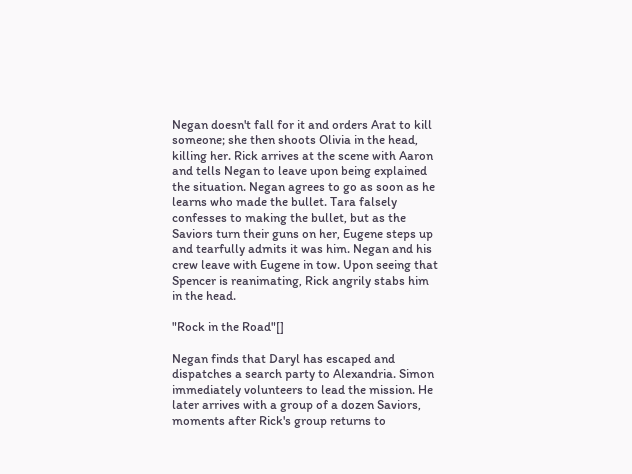Negan doesn't fall for it and orders Arat to kill someone; she then shoots Olivia in the head, killing her. Rick arrives at the scene with Aaron and tells Negan to leave upon being explained the situation. Negan agrees to go as soon as he learns who made the bullet. Tara falsely confesses to making the bullet, but as the Saviors turn their guns on her, Eugene steps up and tearfully admits it was him. Negan and his crew leave with Eugene in tow. Upon seeing that Spencer is reanimating, Rick angrily stabs him in the head.

"Rock in the Road"[]

Negan finds that Daryl has escaped and dispatches a search party to Alexandria. Simon immediately volunteers to lead the mission. He later arrives with a group of a dozen Saviors, moments after Rick's group returns to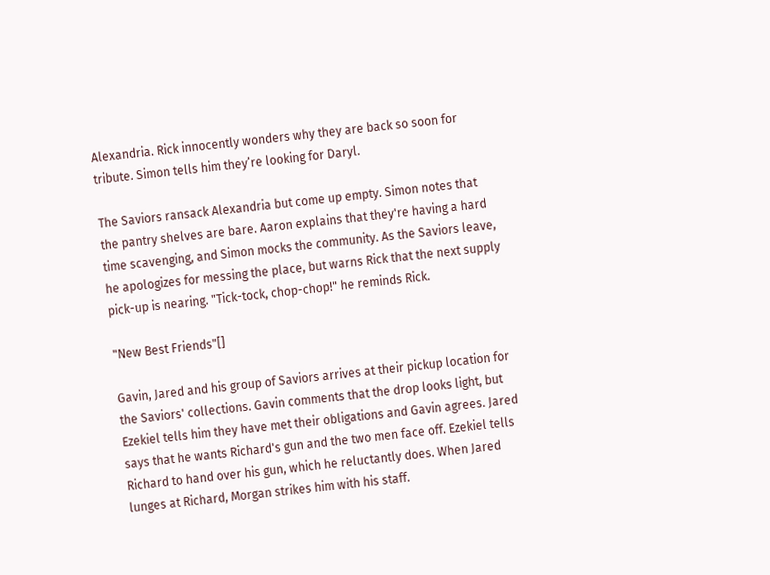Alexandria. Rick innocently wonders why they are back so soon for tribute. Simon tells him they’re looking for Daryl.

The Saviors ransack Alexandria but come up empty. Simon notes that the pantry shelves are bare. Aaron explains that they're having a hard time scavenging, and Simon mocks the community. As the Saviors leave, he apologizes for messing the place, but warns Rick that the next supply pick-up is nearing. "Tick-tock, chop-chop!" he reminds Rick.

"New Best Friends"[]

Gavin, Jared and his group of Saviors arrives at their pickup location for the Saviors' collections. Gavin comments that the drop looks light, but Ezekiel tells him they have met their obligations and Gavin agrees. Jared says that he wants Richard's gun and the two men face off. Ezekiel tells Richard to hand over his gun, which he reluctantly does. When Jared lunges at Richard, Morgan strikes him with his staff.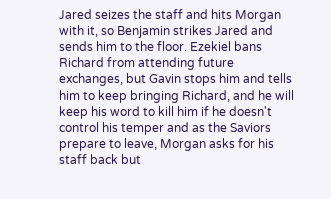Jared seizes the staff and hits Morgan with it, so Benjamin strikes Jared and sends him to the floor. Ezekiel bans Richard from attending future exchanges, but Gavin stops him and tells him to keep bringing Richard, and he will keep his word to kill him if he doesn't control his temper and as the Saviors prepare to leave, Morgan asks for his staff back but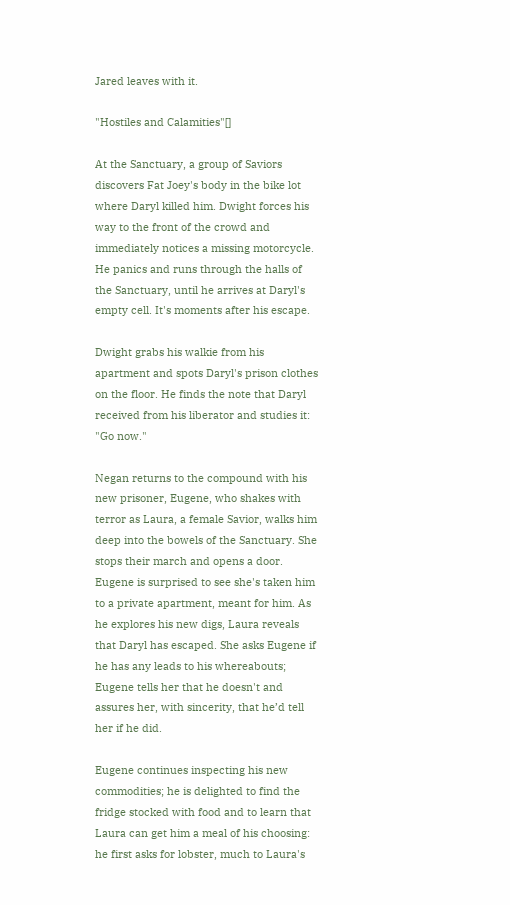Jared leaves with it.

"Hostiles and Calamities"[]

At the Sanctuary, a group of Saviors discovers Fat Joey's body in the bike lot where Daryl killed him. Dwight forces his way to the front of the crowd and immediately notices a missing motorcycle. He panics and runs through the halls of the Sanctuary, until he arrives at Daryl's empty cell. It's moments after his escape.

Dwight grabs his walkie from his apartment and spots Daryl's prison clothes on the floor. He finds the note that Daryl received from his liberator and studies it: "Go now."

Negan returns to the compound with his new prisoner, Eugene, who shakes with terror as Laura, a female Savior, walks him deep into the bowels of the Sanctuary. She stops their march and opens a door. Eugene is surprised to see she's taken him to a private apartment, meant for him. As he explores his new digs, Laura reveals that Daryl has escaped. She asks Eugene if he has any leads to his whereabouts; Eugene tells her that he doesn't and assures her, with sincerity, that he’d tell her if he did.

Eugene continues inspecting his new commodities; he is delighted to find the fridge stocked with food and to learn that Laura can get him a meal of his choosing: he first asks for lobster, much to Laura's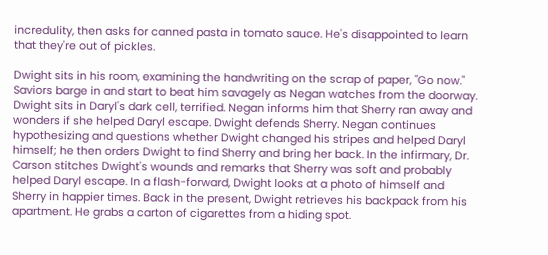incredulity, then asks for canned pasta in tomato sauce. He's disappointed to learn that they're out of pickles.

Dwight sits in his room, examining the handwriting on the scrap of paper, "Go now." Saviors barge in and start to beat him savagely as Negan watches from the doorway. Dwight sits in Daryl's dark cell, terrified. Negan informs him that Sherry ran away and wonders if she helped Daryl escape. Dwight defends Sherry. Negan continues hypothesizing and questions whether Dwight changed his stripes and helped Daryl himself; he then orders Dwight to find Sherry and bring her back. In the infirmary, Dr. Carson stitches Dwight's wounds and remarks that Sherry was soft and probably helped Daryl escape. In a flash-forward, Dwight looks at a photo of himself and Sherry in happier times. Back in the present, Dwight retrieves his backpack from his apartment. He grabs a carton of cigarettes from a hiding spot.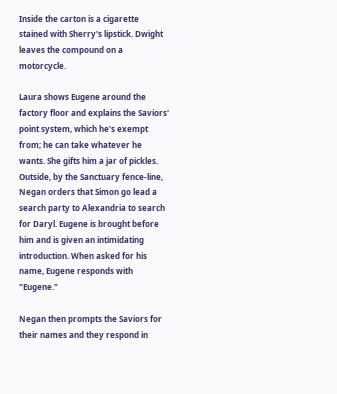Inside the carton is a cigarette stained with Sherry's lipstick. Dwight leaves the compound on a motorcycle.

Laura shows Eugene around the factory floor and explains the Saviors' point system, which he's exempt from; he can take whatever he wants. She gifts him a jar of pickles. Outside, by the Sanctuary fence-line, Negan orders that Simon go lead a search party to Alexandria to search for Daryl. Eugene is brought before him and is given an intimidating introduction. When asked for his name, Eugene responds with "Eugene."

Negan then prompts the Saviors for their names and they respond in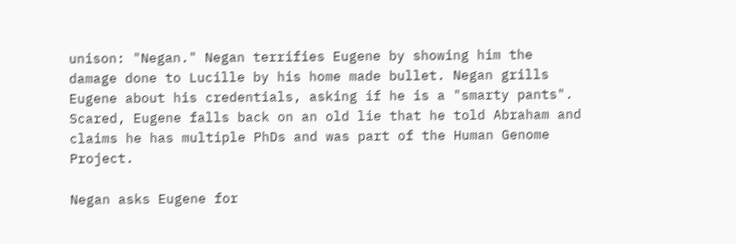unison: "Negan." Negan terrifies Eugene by showing him the damage done to Lucille by his home made bullet. Negan grills Eugene about his credentials, asking if he is a "smarty pants". Scared, Eugene falls back on an old lie that he told Abraham and claims he has multiple PhDs and was part of the Human Genome Project.

Negan asks Eugene for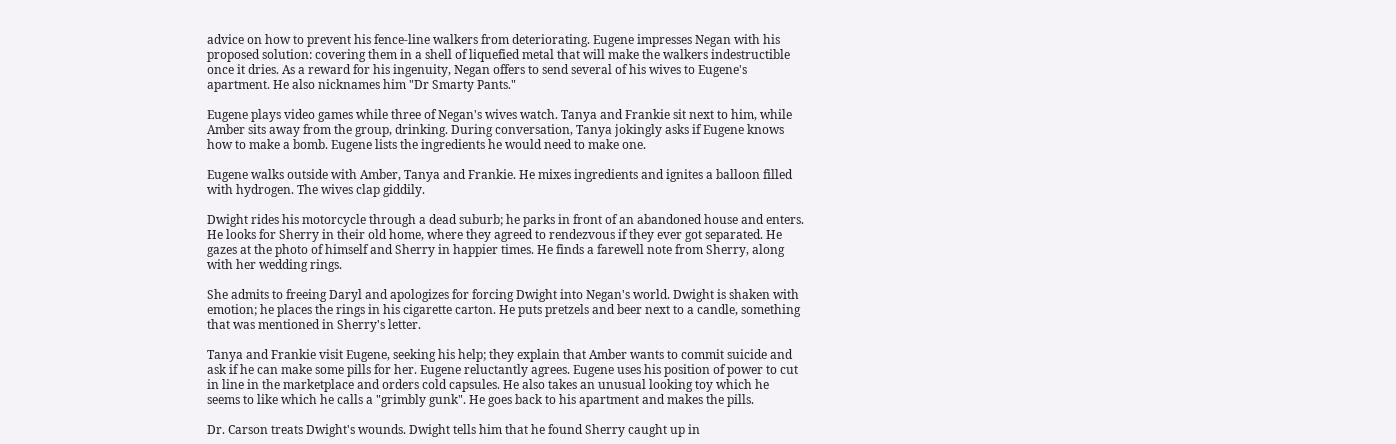advice on how to prevent his fence-line walkers from deteriorating. Eugene impresses Negan with his proposed solution: covering them in a shell of liquefied metal that will make the walkers indestructible once it dries. As a reward for his ingenuity, Negan offers to send several of his wives to Eugene's apartment. He also nicknames him "Dr Smarty Pants."

Eugene plays video games while three of Negan's wives watch. Tanya and Frankie sit next to him, while Amber sits away from the group, drinking. During conversation, Tanya jokingly asks if Eugene knows how to make a bomb. Eugene lists the ingredients he would need to make one.

Eugene walks outside with Amber, Tanya and Frankie. He mixes ingredients and ignites a balloon filled with hydrogen. The wives clap giddily.

Dwight rides his motorcycle through a dead suburb; he parks in front of an abandoned house and enters. He looks for Sherry in their old home, where they agreed to rendezvous if they ever got separated. He gazes at the photo of himself and Sherry in happier times. He finds a farewell note from Sherry, along with her wedding rings.

She admits to freeing Daryl and apologizes for forcing Dwight into Negan's world. Dwight is shaken with emotion; he places the rings in his cigarette carton. He puts pretzels and beer next to a candle, something that was mentioned in Sherry's letter.

Tanya and Frankie visit Eugene, seeking his help; they explain that Amber wants to commit suicide and ask if he can make some pills for her. Eugene reluctantly agrees. Eugene uses his position of power to cut in line in the marketplace and orders cold capsules. He also takes an unusual looking toy which he seems to like which he calls a "grimbly gunk". He goes back to his apartment and makes the pills.

Dr. Carson treats Dwight's wounds. Dwight tells him that he found Sherry caught up in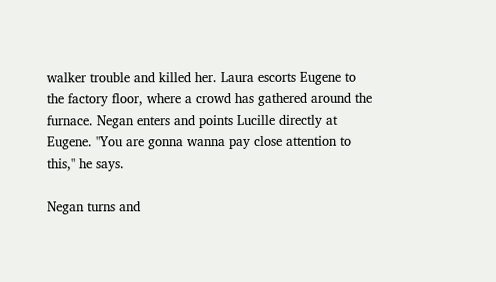walker trouble and killed her. Laura escorts Eugene to the factory floor, where a crowd has gathered around the furnace. Negan enters and points Lucille directly at Eugene. "You are gonna wanna pay close attention to this," he says.

Negan turns and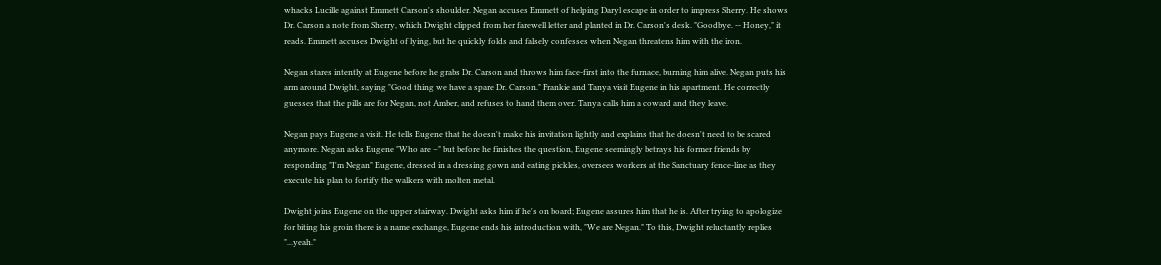whacks Lucille against Emmett Carson's shoulder. Negan accuses Emmett of helping Daryl escape in order to impress Sherry. He shows Dr. Carson a note from Sherry, which Dwight clipped from her farewell letter and planted in Dr. Carson's desk. "Goodbye. -- Honey," it reads. Emmett accuses Dwight of lying, but he quickly folds and falsely confesses when Negan threatens him with the iron.

Negan stares intently at Eugene before he grabs Dr. Carson and throws him face-first into the furnace, burning him alive. Negan puts his arm around Dwight, saying "Good thing we have a spare Dr. Carson." Frankie and Tanya visit Eugene in his apartment. He correctly guesses that the pills are for Negan, not Amber, and refuses to hand them over. Tanya calls him a coward and they leave.

Negan pays Eugene a visit. He tells Eugene that he doesn't make his invitation lightly and explains that he doesn't need to be scared anymore. Negan asks Eugene "Who are –" but before he finishes the question, Eugene seemingly betrays his former friends by responding "I'm Negan" Eugene, dressed in a dressing gown and eating pickles, oversees workers at the Sanctuary fence-line as they execute his plan to fortify the walkers with molten metal.

Dwight joins Eugene on the upper stairway. Dwight asks him if he's on board; Eugene assures him that he is. After trying to apologize for biting his groin there is a name exchange, Eugene ends his introduction with, "We are Negan." To this, Dwight reluctantly replies "...yeah."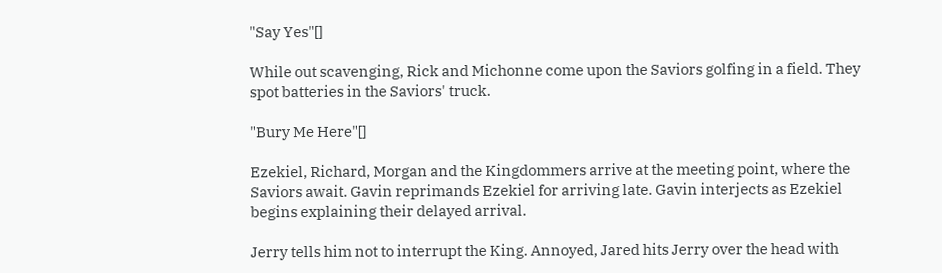"Say Yes"[]

While out scavenging, Rick and Michonne come upon the Saviors golfing in a field. They spot batteries in the Saviors' truck.

"Bury Me Here"[]

Ezekiel, Richard, Morgan and the Kingdommers arrive at the meeting point, where the Saviors await. Gavin reprimands Ezekiel for arriving late. Gavin interjects as Ezekiel begins explaining their delayed arrival.

Jerry tells him not to interrupt the King. Annoyed, Jared hits Jerry over the head with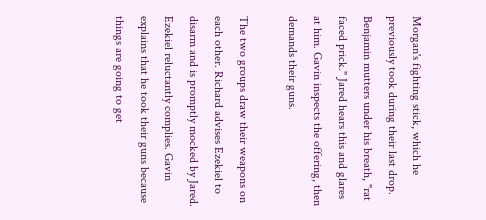Morgan's fighting stick, which he previously took during their last drop. Benjamin mutters under his breath, "rat faced prick." Jared hears this and glares at him. Gavin inspects the offering, then demands their guns.

The two groups draw their weapons on each other. Richard advises Ezekiel to disarm and is promptly mocked by Jared. Ezekiel reluctantly complies. Gavin explains that he took their guns because things are going to get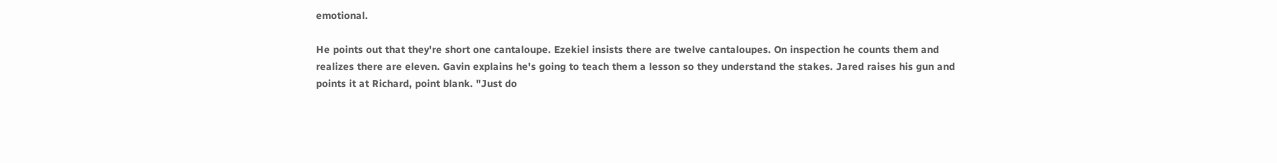emotional.

He points out that they're short one cantaloupe. Ezekiel insists there are twelve cantaloupes. On inspection he counts them and realizes there are eleven. Gavin explains he's going to teach them a lesson so they understand the stakes. Jared raises his gun and points it at Richard, point blank. "Just do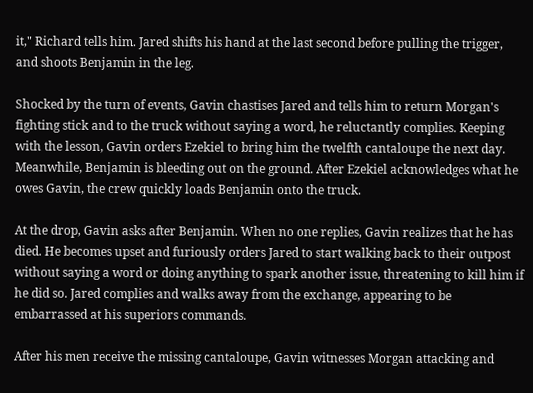it," Richard tells him. Jared shifts his hand at the last second before pulling the trigger, and shoots Benjamin in the leg.

Shocked by the turn of events, Gavin chastises Jared and tells him to return Morgan's fighting stick and to the truck without saying a word, he reluctantly complies. Keeping with the lesson, Gavin orders Ezekiel to bring him the twelfth cantaloupe the next day. Meanwhile, Benjamin is bleeding out on the ground. After Ezekiel acknowledges what he owes Gavin, the crew quickly loads Benjamin onto the truck.

At the drop, Gavin asks after Benjamin. When no one replies, Gavin realizes that he has died. He becomes upset and furiously orders Jared to start walking back to their outpost without saying a word or doing anything to spark another issue, threatening to kill him if he did so. Jared complies and walks away from the exchange, appearing to be embarrassed at his superiors commands.

After his men receive the missing cantaloupe, Gavin witnesses Morgan attacking and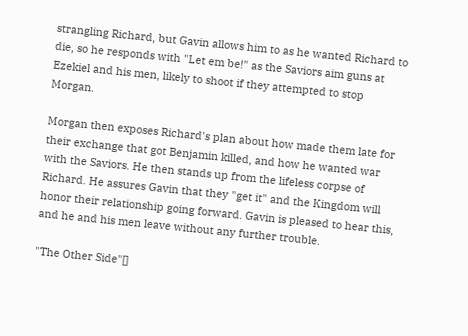strangling Richard, but Gavin allows him to as he wanted Richard to die, so he responds with "Let em be!" as the Saviors aim guns at Ezekiel and his men, likely to shoot if they attempted to stop Morgan.

Morgan then exposes Richard's plan about how made them late for their exchange that got Benjamin killed, and how he wanted war with the Saviors. He then stands up from the lifeless corpse of Richard. He assures Gavin that they "get it" and the Kingdom will honor their relationship going forward. Gavin is pleased to hear this, and he and his men leave without any further trouble.

"The Other Side"[]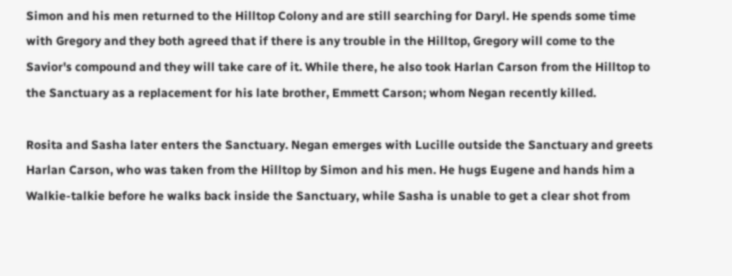Simon and his men returned to the Hilltop Colony and are still searching for Daryl. He spends some time with Gregory and they both agreed that if there is any trouble in the Hilltop, Gregory will come to the Savior's compound and they will take care of it. While there, he also took Harlan Carson from the Hilltop to the Sanctuary as a replacement for his late brother, Emmett Carson; whom Negan recently killed.

Rosita and Sasha later enters the Sanctuary. Negan emerges with Lucille outside the Sanctuary and greets Harlan Carson, who was taken from the Hilltop by Simon and his men. He hugs Eugene and hands him a Walkie-talkie before he walks back inside the Sanctuary, while Sasha is unable to get a clear shot from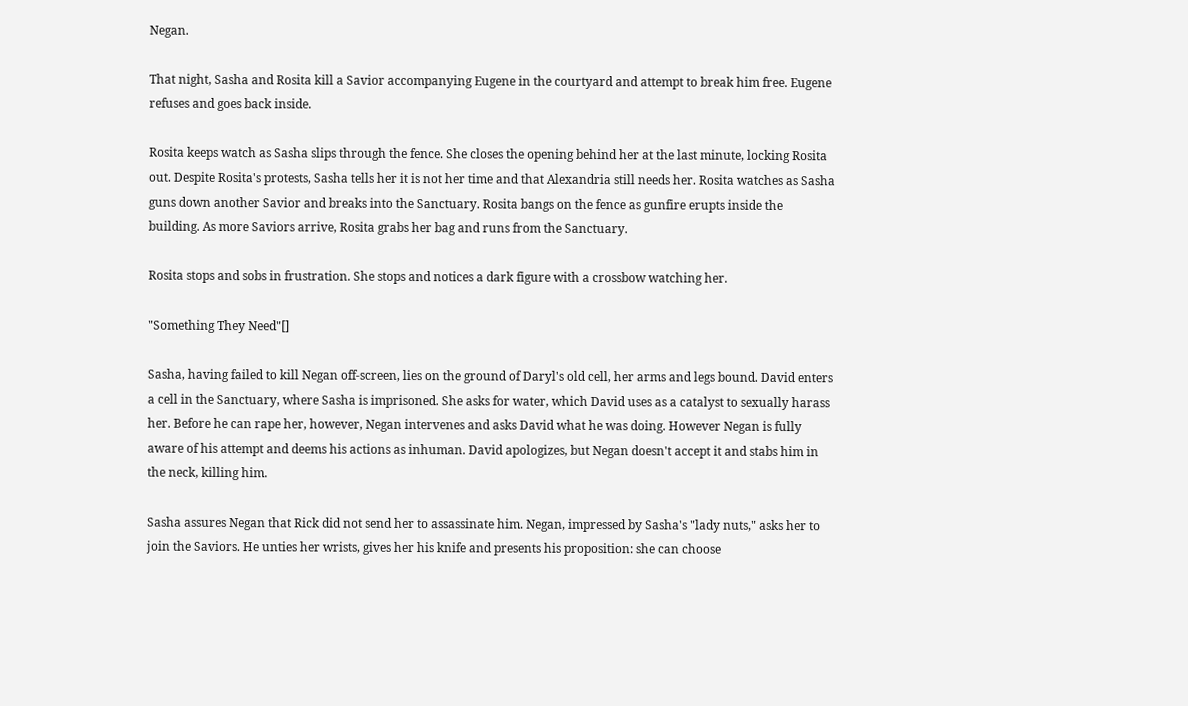Negan.

That night, Sasha and Rosita kill a Savior accompanying Eugene in the courtyard and attempt to break him free. Eugene refuses and goes back inside.

Rosita keeps watch as Sasha slips through the fence. She closes the opening behind her at the last minute, locking Rosita out. Despite Rosita's protests, Sasha tells her it is not her time and that Alexandria still needs her. Rosita watches as Sasha guns down another Savior and breaks into the Sanctuary. Rosita bangs on the fence as gunfire erupts inside the building. As more Saviors arrive, Rosita grabs her bag and runs from the Sanctuary.

Rosita stops and sobs in frustration. She stops and notices a dark figure with a crossbow watching her.

"Something They Need"[]

Sasha, having failed to kill Negan off-screen, lies on the ground of Daryl's old cell, her arms and legs bound. David enters a cell in the Sanctuary, where Sasha is imprisoned. She asks for water, which David uses as a catalyst to sexually harass her. Before he can rape her, however, Negan intervenes and asks David what he was doing. However Negan is fully aware of his attempt and deems his actions as inhuman. David apologizes, but Negan doesn't accept it and stabs him in the neck, killing him.

Sasha assures Negan that Rick did not send her to assassinate him. Negan, impressed by Sasha's "lady nuts," asks her to join the Saviors. He unties her wrists, gives her his knife and presents his proposition: she can choose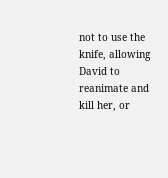not to use the knife, allowing David to reanimate and kill her, or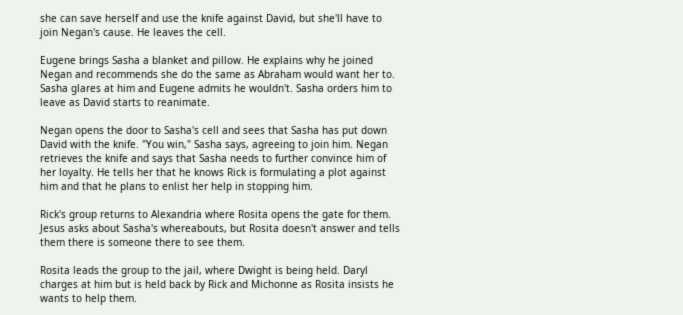she can save herself and use the knife against David, but she'll have to join Negan's cause. He leaves the cell.

Eugene brings Sasha a blanket and pillow. He explains why he joined Negan and recommends she do the same as Abraham would want her to. Sasha glares at him and Eugene admits he wouldn't. Sasha orders him to leave as David starts to reanimate.

Negan opens the door to Sasha's cell and sees that Sasha has put down David with the knife. "You win," Sasha says, agreeing to join him. Negan retrieves the knife and says that Sasha needs to further convince him of her loyalty. He tells her that he knows Rick is formulating a plot against him and that he plans to enlist her help in stopping him.

Rick's group returns to Alexandria where Rosita opens the gate for them. Jesus asks about Sasha's whereabouts, but Rosita doesn't answer and tells them there is someone there to see them.

Rosita leads the group to the jail, where Dwight is being held. Daryl charges at him but is held back by Rick and Michonne as Rosita insists he wants to help them.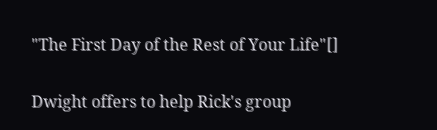"The First Day of the Rest of Your Life"[]

Dwight offers to help Rick's group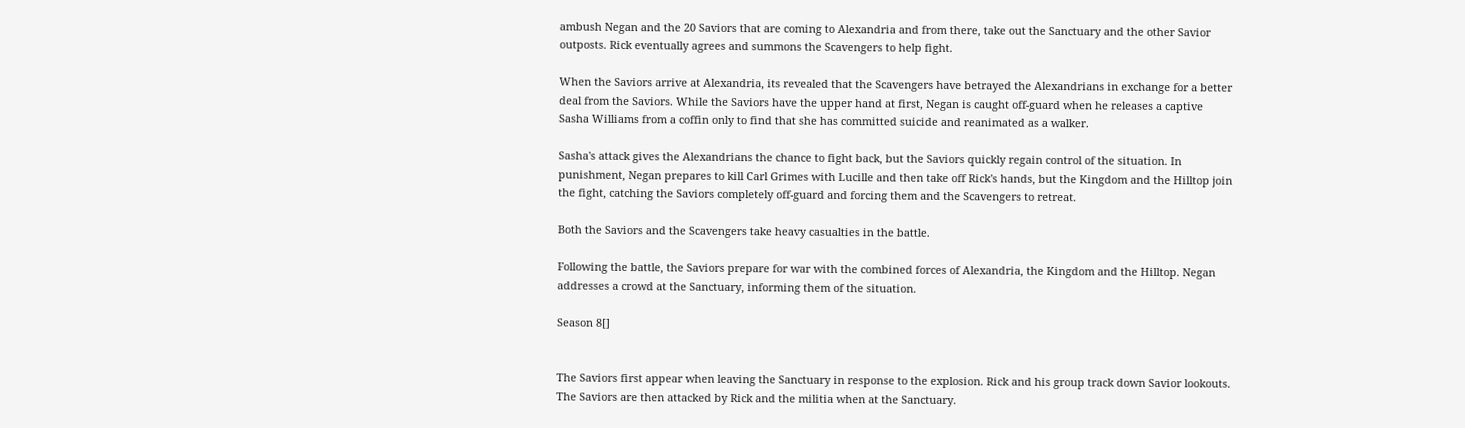ambush Negan and the 20 Saviors that are coming to Alexandria and from there, take out the Sanctuary and the other Savior outposts. Rick eventually agrees and summons the Scavengers to help fight.

When the Saviors arrive at Alexandria, its revealed that the Scavengers have betrayed the Alexandrians in exchange for a better deal from the Saviors. While the Saviors have the upper hand at first, Negan is caught off-guard when he releases a captive Sasha Williams from a coffin only to find that she has committed suicide and reanimated as a walker.

Sasha's attack gives the Alexandrians the chance to fight back, but the Saviors quickly regain control of the situation. In punishment, Negan prepares to kill Carl Grimes with Lucille and then take off Rick's hands, but the Kingdom and the Hilltop join the fight, catching the Saviors completely off-guard and forcing them and the Scavengers to retreat.

Both the Saviors and the Scavengers take heavy casualties in the battle.

Following the battle, the Saviors prepare for war with the combined forces of Alexandria, the Kingdom and the Hilltop. Negan addresses a crowd at the Sanctuary, informing them of the situation.

Season 8[]


The Saviors first appear when leaving the Sanctuary in response to the explosion. Rick and his group track down Savior lookouts. The Saviors are then attacked by Rick and the militia when at the Sanctuary.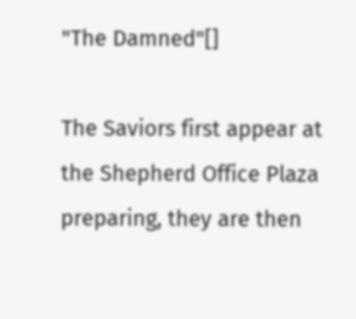"The Damned"[]

The Saviors first appear at the Shepherd Office Plaza preparing, they are then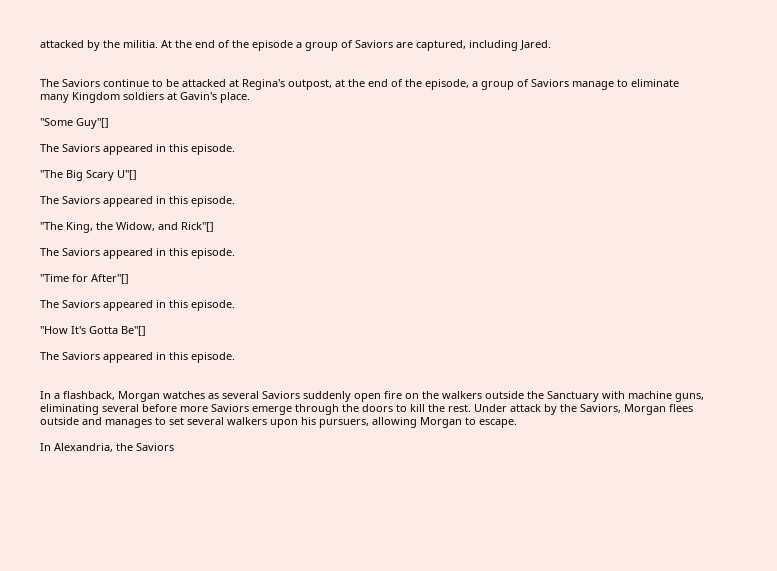attacked by the militia. At the end of the episode a group of Saviors are captured, including Jared.


The Saviors continue to be attacked at Regina's outpost, at the end of the episode, a group of Saviors manage to eliminate many Kingdom soldiers at Gavin's place.

"Some Guy"[]

The Saviors appeared in this episode.

"The Big Scary U"[]

The Saviors appeared in this episode.

"The King, the Widow, and Rick"[]

The Saviors appeared in this episode.

"Time for After"[]

The Saviors appeared in this episode.

"How It's Gotta Be"[]

The Saviors appeared in this episode.


In a flashback, Morgan watches as several Saviors suddenly open fire on the walkers outside the Sanctuary with machine guns, eliminating several before more Saviors emerge through the doors to kill the rest. Under attack by the Saviors, Morgan flees outside and manages to set several walkers upon his pursuers, allowing Morgan to escape.

In Alexandria, the Saviors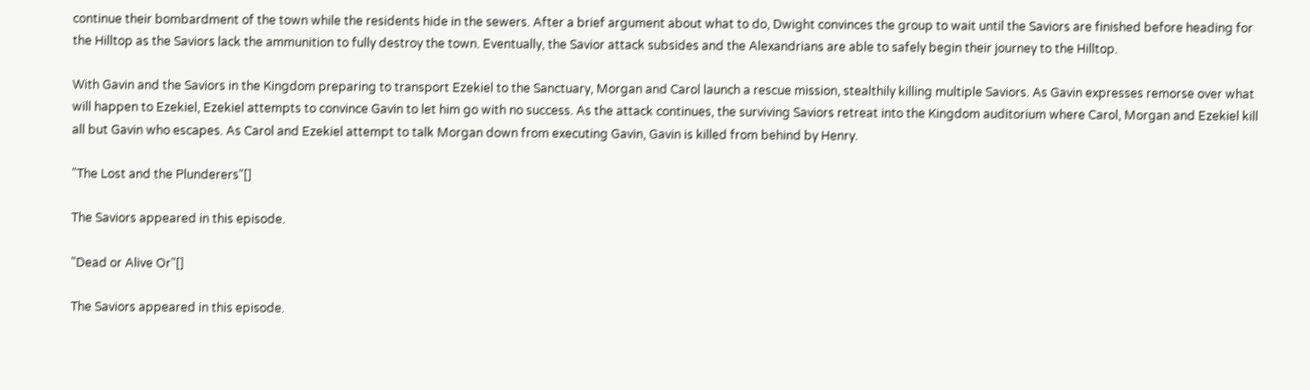continue their bombardment of the town while the residents hide in the sewers. After a brief argument about what to do, Dwight convinces the group to wait until the Saviors are finished before heading for the Hilltop as the Saviors lack the ammunition to fully destroy the town. Eventually, the Savior attack subsides and the Alexandrians are able to safely begin their journey to the Hilltop.

With Gavin and the Saviors in the Kingdom preparing to transport Ezekiel to the Sanctuary, Morgan and Carol launch a rescue mission, stealthily killing multiple Saviors. As Gavin expresses remorse over what will happen to Ezekiel, Ezekiel attempts to convince Gavin to let him go with no success. As the attack continues, the surviving Saviors retreat into the Kingdom auditorium where Carol, Morgan and Ezekiel kill all but Gavin who escapes. As Carol and Ezekiel attempt to talk Morgan down from executing Gavin, Gavin is killed from behind by Henry.

"The Lost and the Plunderers"[]

The Saviors appeared in this episode.

"Dead or Alive Or"[]

The Saviors appeared in this episode.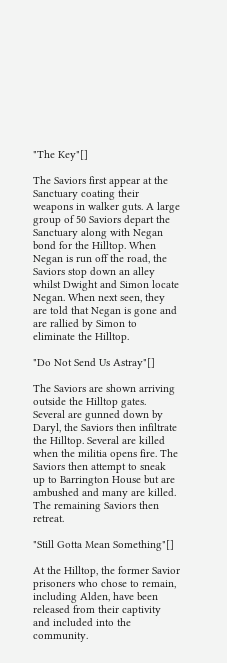"The Key"[]

The Saviors first appear at the Sanctuary coating their weapons in walker guts. A large group of 50 Saviors depart the Sanctuary along with Negan bond for the Hilltop. When Negan is run off the road, the Saviors stop down an alley whilst Dwight and Simon locate Negan. When next seen, they are told that Negan is gone and are rallied by Simon to eliminate the Hilltop.

"Do Not Send Us Astray"[]

The Saviors are shown arriving outside the Hilltop gates. Several are gunned down by Daryl, the Saviors then infiltrate the Hilltop. Several are killed when the militia opens fire. The Saviors then attempt to sneak up to Barrington House but are ambushed and many are killed. The remaining Saviors then retreat.

"Still Gotta Mean Something"[]

At the Hilltop, the former Savior prisoners who chose to remain, including Alden, have been released from their captivity and included into the community.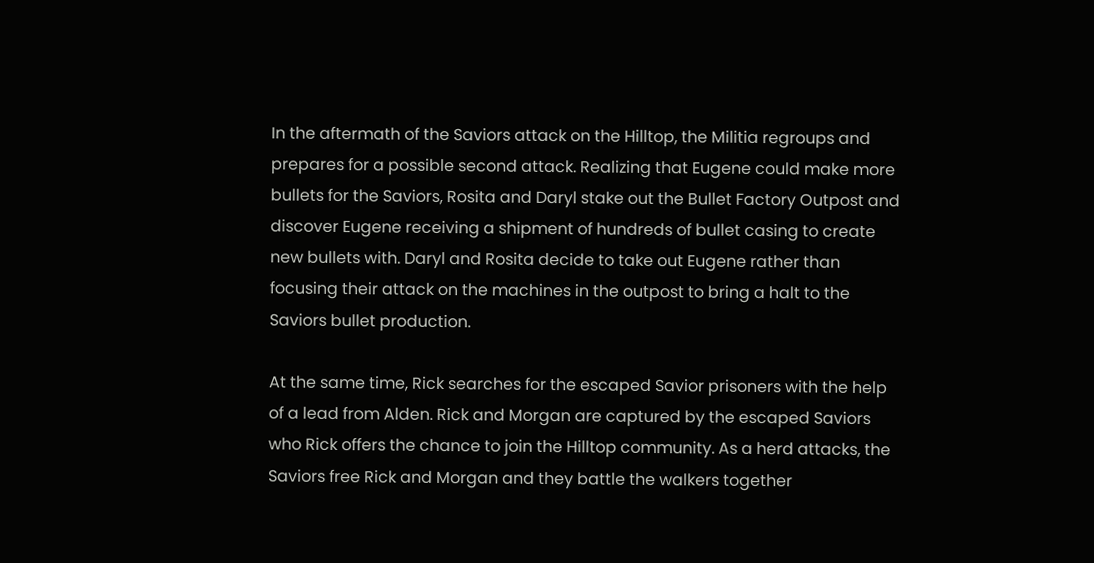In the aftermath of the Saviors attack on the Hilltop, the Militia regroups and prepares for a possible second attack. Realizing that Eugene could make more bullets for the Saviors, Rosita and Daryl stake out the Bullet Factory Outpost and discover Eugene receiving a shipment of hundreds of bullet casing to create new bullets with. Daryl and Rosita decide to take out Eugene rather than focusing their attack on the machines in the outpost to bring a halt to the Saviors bullet production.

At the same time, Rick searches for the escaped Savior prisoners with the help of a lead from Alden. Rick and Morgan are captured by the escaped Saviors who Rick offers the chance to join the Hilltop community. As a herd attacks, the Saviors free Rick and Morgan and they battle the walkers together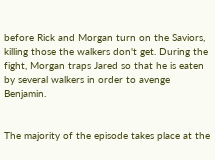before Rick and Morgan turn on the Saviors, killing those the walkers don't get. During the fight, Morgan traps Jared so that he is eaten by several walkers in order to avenge Benjamin.


The majority of the episode takes place at the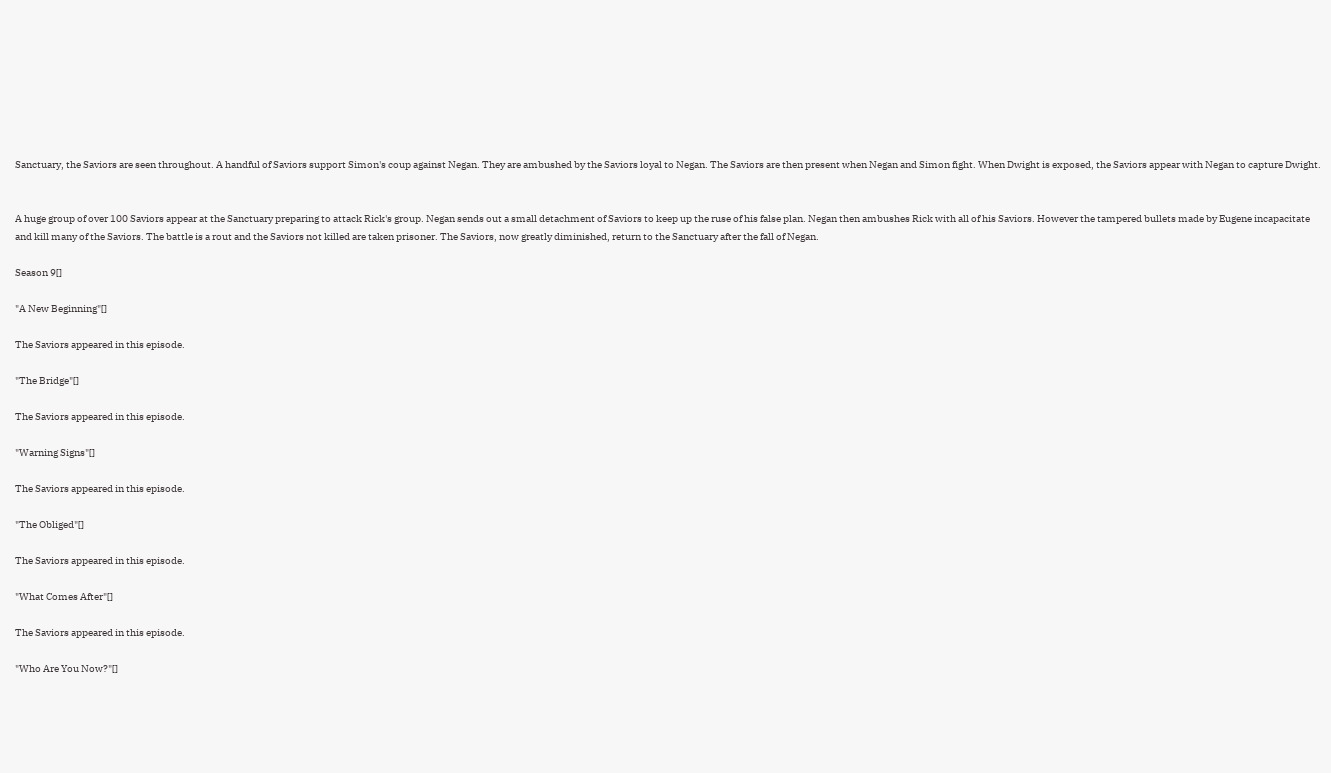Sanctuary, the Saviors are seen throughout. A handful of Saviors support Simon's coup against Negan. They are ambushed by the Saviors loyal to Negan. The Saviors are then present when Negan and Simon fight. When Dwight is exposed, the Saviors appear with Negan to capture Dwight.


A huge group of over 100 Saviors appear at the Sanctuary preparing to attack Rick's group. Negan sends out a small detachment of Saviors to keep up the ruse of his false plan. Negan then ambushes Rick with all of his Saviors. However the tampered bullets made by Eugene incapacitate and kill many of the Saviors. The battle is a rout and the Saviors not killed are taken prisoner. The Saviors, now greatly diminished, return to the Sanctuary after the fall of Negan.

Season 9[]

"A New Beginning"[]

The Saviors appeared in this episode.

"The Bridge"[]

The Saviors appeared in this episode.

"Warning Signs"[]

The Saviors appeared in this episode.

"The Obliged"[]

The Saviors appeared in this episode.

"What Comes After"[]

The Saviors appeared in this episode.

"Who Are You Now?"[]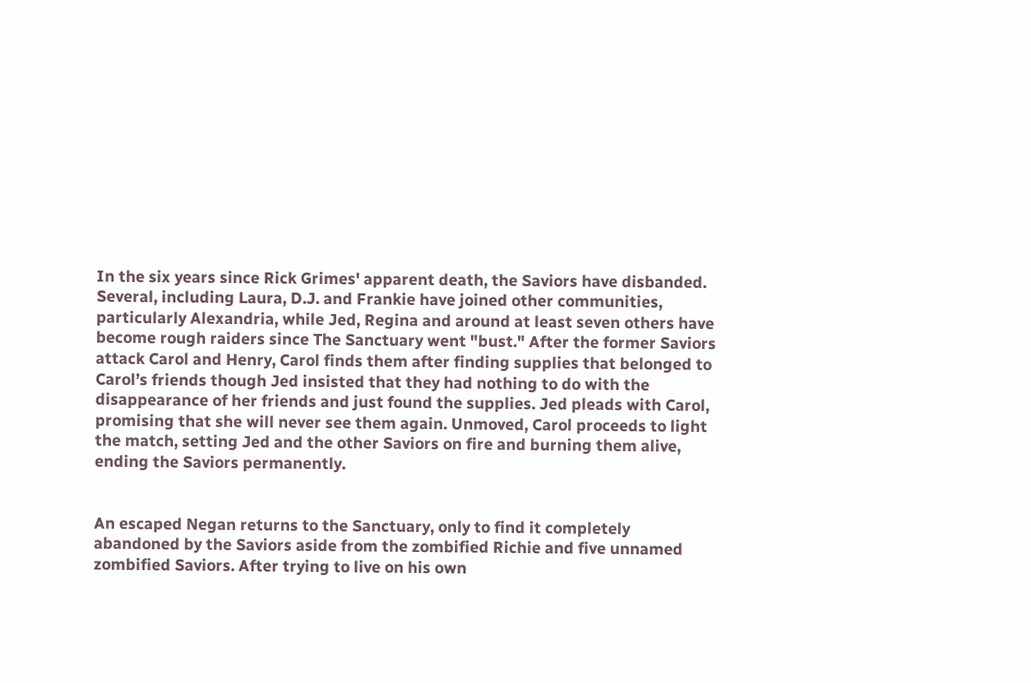In the six years since Rick Grimes' apparent death, the Saviors have disbanded. Several, including Laura, D.J. and Frankie have joined other communities, particularly Alexandria, while Jed, Regina and around at least seven others have become rough raiders since The Sanctuary went "bust." After the former Saviors attack Carol and Henry, Carol finds them after finding supplies that belonged to Carol’s friends though Jed insisted that they had nothing to do with the disappearance of her friends and just found the supplies. Jed pleads with Carol, promising that she will never see them again. Unmoved, Carol proceeds to light the match, setting Jed and the other Saviors on fire and burning them alive, ending the Saviors permanently.


An escaped Negan returns to the Sanctuary, only to find it completely abandoned by the Saviors aside from the zombified Richie and five unnamed zombified Saviors. After trying to live on his own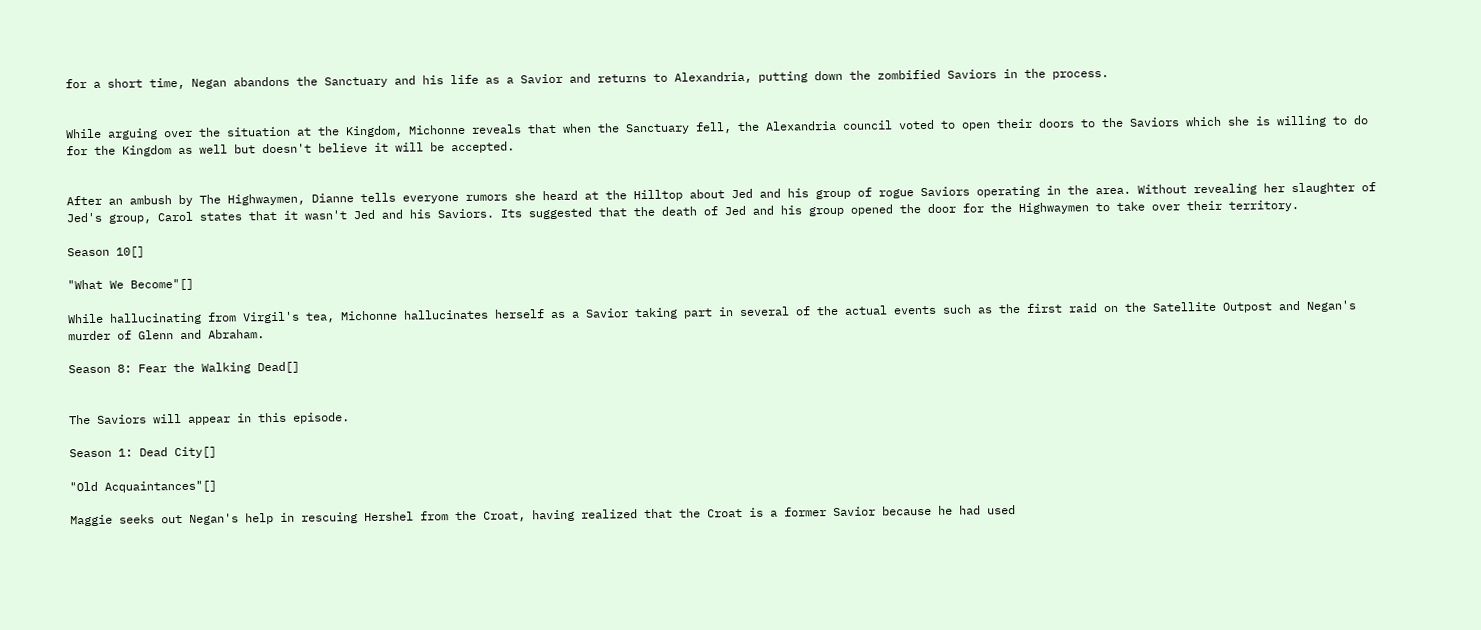for a short time, Negan abandons the Sanctuary and his life as a Savior and returns to Alexandria, putting down the zombified Saviors in the process.


While arguing over the situation at the Kingdom, Michonne reveals that when the Sanctuary fell, the Alexandria council voted to open their doors to the Saviors which she is willing to do for the Kingdom as well but doesn't believe it will be accepted.


After an ambush by The Highwaymen, Dianne tells everyone rumors she heard at the Hilltop about Jed and his group of rogue Saviors operating in the area. Without revealing her slaughter of Jed's group, Carol states that it wasn't Jed and his Saviors. Its suggested that the death of Jed and his group opened the door for the Highwaymen to take over their territory.

Season 10[]

"What We Become"[]

While hallucinating from Virgil's tea, Michonne hallucinates herself as a Savior taking part in several of the actual events such as the first raid on the Satellite Outpost and Negan's murder of Glenn and Abraham.

Season 8: Fear the Walking Dead[]


The Saviors will appear in this episode.

Season 1: Dead City[]

"Old Acquaintances"[]

Maggie seeks out Negan's help in rescuing Hershel from the Croat, having realized that the Croat is a former Savior because he had used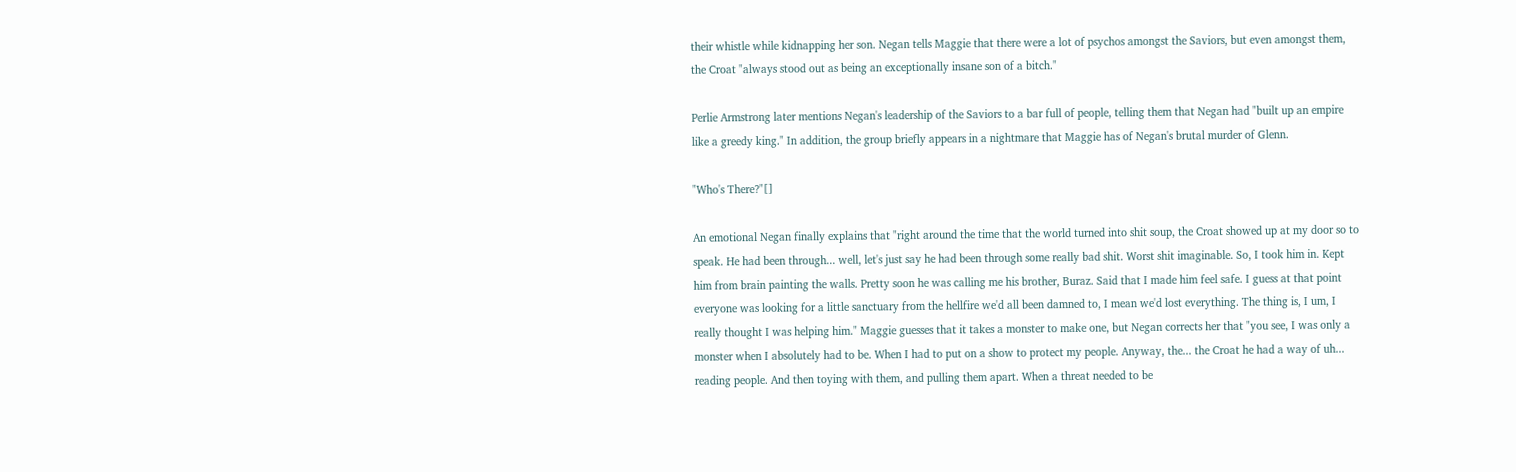their whistle while kidnapping her son. Negan tells Maggie that there were a lot of psychos amongst the Saviors, but even amongst them, the Croat "always stood out as being an exceptionally insane son of a bitch."

Perlie Armstrong later mentions Negan's leadership of the Saviors to a bar full of people, telling them that Negan had "built up an empire like a greedy king." In addition, the group briefly appears in a nightmare that Maggie has of Negan's brutal murder of Glenn.

"Who's There?"[]

An emotional Negan finally explains that "right around the time that the world turned into shit soup, the Croat showed up at my door so to speak. He had been through... well, let's just say he had been through some really bad shit. Worst shit imaginable. So, I took him in. Kept him from brain painting the walls. Pretty soon he was calling me his brother, Buraz. Said that I made him feel safe. I guess at that point everyone was looking for a little sanctuary from the hellfire we'd all been damned to, I mean we'd lost everything. The thing is, I um, I really thought I was helping him." Maggie guesses that it takes a monster to make one, but Negan corrects her that "you see, I was only a monster when I absolutely had to be. When I had to put on a show to protect my people. Anyway, the... the Croat he had a way of uh... reading people. And then toying with them, and pulling them apart. When a threat needed to be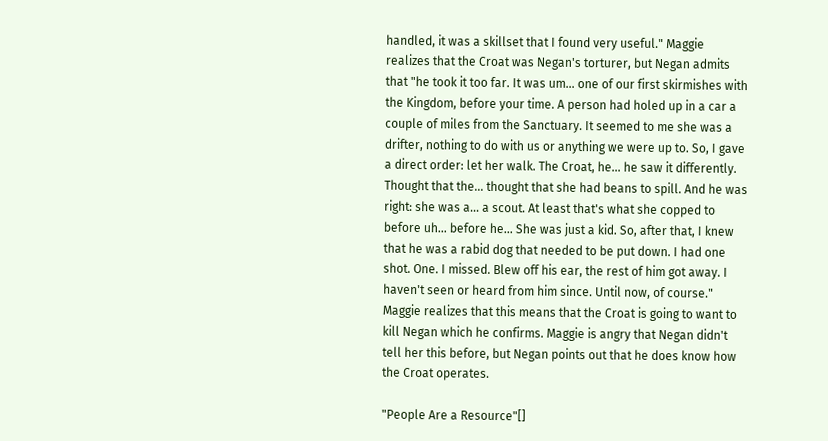handled, it was a skillset that I found very useful." Maggie realizes that the Croat was Negan's torturer, but Negan admits that "he took it too far. It was um... one of our first skirmishes with the Kingdom, before your time. A person had holed up in a car a couple of miles from the Sanctuary. It seemed to me she was a drifter, nothing to do with us or anything we were up to. So, I gave a direct order: let her walk. The Croat, he... he saw it differently. Thought that the... thought that she had beans to spill. And he was right: she was a... a scout. At least that's what she copped to before uh... before he... She was just a kid. So, after that, I knew that he was a rabid dog that needed to be put down. I had one shot. One. I missed. Blew off his ear, the rest of him got away. I haven't seen or heard from him since. Until now, of course." Maggie realizes that this means that the Croat is going to want to kill Negan which he confirms. Maggie is angry that Negan didn't tell her this before, but Negan points out that he does know how the Croat operates.

"People Are a Resource"[]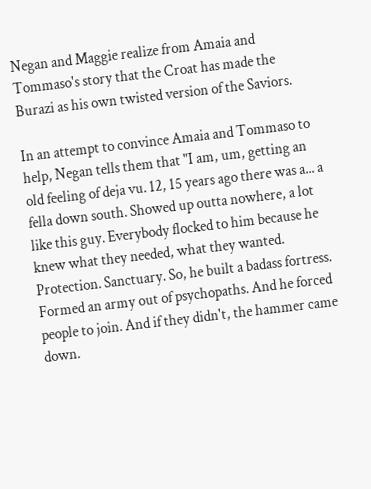Negan and Maggie realize from Amaia and Tommaso's story that the Croat has made the Burazi as his own twisted version of the Saviors.

In an attempt to convince Amaia and Tommaso to help, Negan tells them that "I am, um, getting an old feeling of deja vu. 12, 15 years ago there was a... a fella down south. Showed up outta nowhere, a lot like this guy. Everybody flocked to him because he knew what they needed, what they wanted. Protection. Sanctuary. So, he built a badass fortress. Formed an army out of psychopaths. And he forced people to join. And if they didn't, the hammer came down.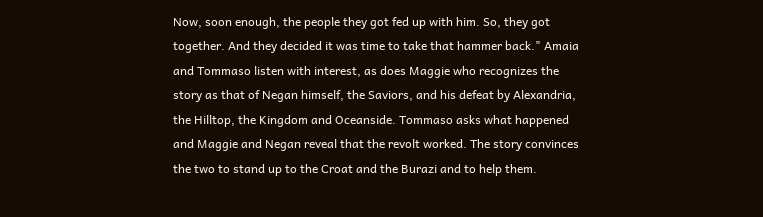Now, soon enough, the people they got fed up with him. So, they got together. And they decided it was time to take that hammer back." Amaia and Tommaso listen with interest, as does Maggie who recognizes the story as that of Negan himself, the Saviors, and his defeat by Alexandria, the Hilltop, the Kingdom and Oceanside. Tommaso asks what happened and Maggie and Negan reveal that the revolt worked. The story convinces the two to stand up to the Croat and the Burazi and to help them.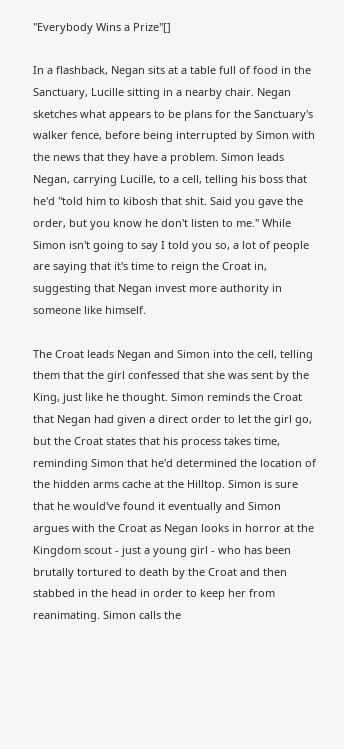"Everybody Wins a Prize"[]

In a flashback, Negan sits at a table full of food in the Sanctuary, Lucille sitting in a nearby chair. Negan sketches what appears to be plans for the Sanctuary's walker fence, before being interrupted by Simon with the news that they have a problem. Simon leads Negan, carrying Lucille, to a cell, telling his boss that he'd "told him to kibosh that shit. Said you gave the order, but you know he don't listen to me." While Simon isn't going to say I told you so, a lot of people are saying that it's time to reign the Croat in, suggesting that Negan invest more authority in someone like himself.

The Croat leads Negan and Simon into the cell, telling them that the girl confessed that she was sent by the King, just like he thought. Simon reminds the Croat that Negan had given a direct order to let the girl go, but the Croat states that his process takes time, reminding Simon that he'd determined the location of the hidden arms cache at the Hilltop. Simon is sure that he would've found it eventually and Simon argues with the Croat as Negan looks in horror at the Kingdom scout - just a young girl - who has been brutally tortured to death by the Croat and then stabbed in the head in order to keep her from reanimating. Simon calls the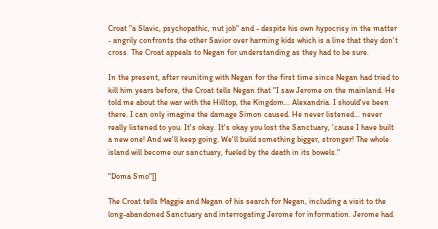Croat "a Slavic, psychopathic, nut job" and - despite his own hypocrisy in the matter - angrily confronts the other Savior over harming kids which is a line that they don't cross. The Croat appeals to Negan for understanding as they had to be sure.

In the present, after reuniting with Negan for the first time since Negan had tried to kill him years before, the Croat tells Negan that "I saw Jerome on the mainland. He told me about the war with the Hilltop, the Kingdom... Alexandria. I should've been there. I can only imagine the damage Simon caused. He never listened... never really listened to you. It's okay. It's okay you lost the Sanctuary, 'cause I have built a new one! And we'll keep going. We'll build something bigger, stronger! The whole island will become our sanctuary, fueled by the death in its bowels."

"Doma Smo"[]

The Croat tells Maggie and Negan of his search for Negan, including a visit to the long-abandoned Sanctuary and interrogating Jerome for information. Jerome had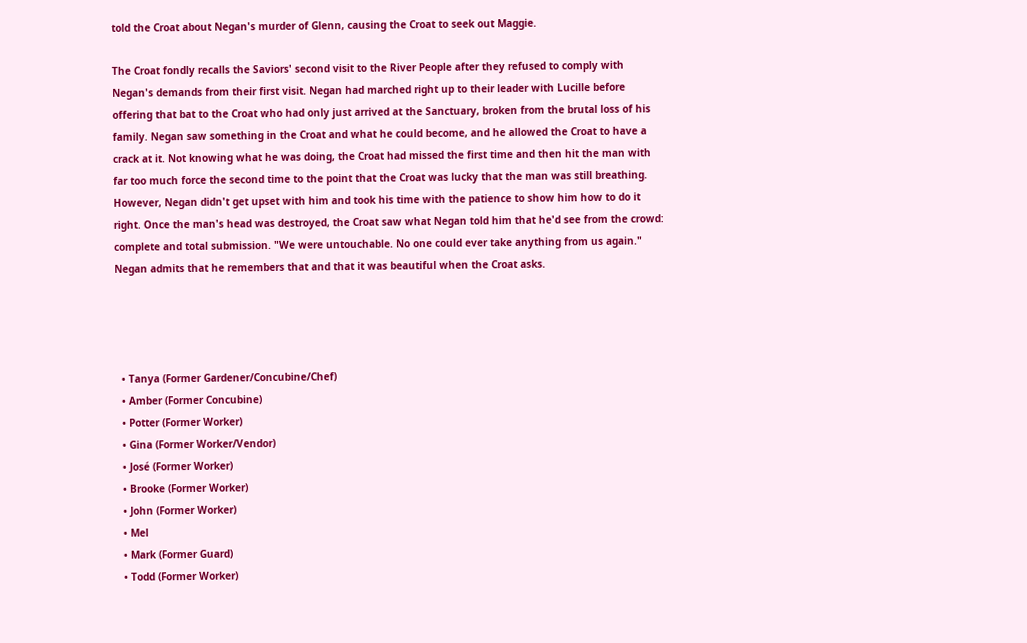told the Croat about Negan's murder of Glenn, causing the Croat to seek out Maggie.

The Croat fondly recalls the Saviors' second visit to the River People after they refused to comply with Negan's demands from their first visit. Negan had marched right up to their leader with Lucille before offering that bat to the Croat who had only just arrived at the Sanctuary, broken from the brutal loss of his family. Negan saw something in the Croat and what he could become, and he allowed the Croat to have a crack at it. Not knowing what he was doing, the Croat had missed the first time and then hit the man with far too much force the second time to the point that the Croat was lucky that the man was still breathing. However, Negan didn't get upset with him and took his time with the patience to show him how to do it right. Once the man's head was destroyed, the Croat saw what Negan told him that he'd see from the crowd: complete and total submission. "We were untouchable. No one could ever take anything from us again." Negan admits that he remembers that and that it was beautiful when the Croat asks.




  • Tanya (Former Gardener/Concubine/Chef)
  • Amber (Former Concubine)
  • Potter (Former Worker)
  • Gina (Former Worker/Vendor)
  • José (Former Worker)
  • Brooke (Former Worker)
  • John (Former Worker)
  • Mel
  • Mark (Former Guard)
  • Todd (Former Worker)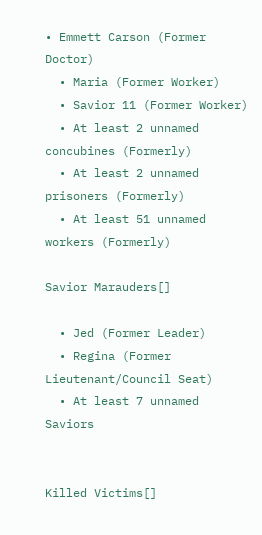• Emmett Carson (Former Doctor)
  • Maria (Former Worker)
  • Savior 11 (Former Worker)
  • At least 2 unnamed concubines (Formerly)
  • At least 2 unnamed prisoners (Formerly)
  • At least 51 unnamed workers (Formerly)

Savior Marauders[]

  • Jed (Former Leader)
  • Regina (Former Lieutenant/Council Seat)
  • At least 7 unnamed Saviors


Killed Victims[]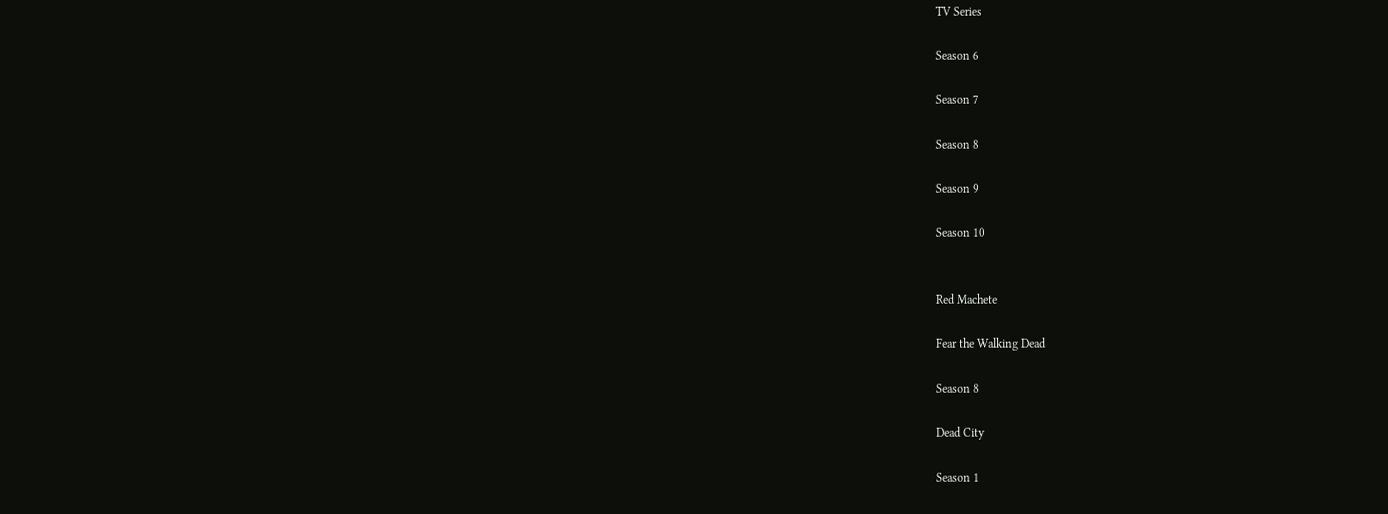TV Series

Season 6

Season 7

Season 8

Season 9

Season 10


Red Machete

Fear the Walking Dead

Season 8

Dead City

Season 1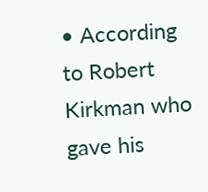• According to Robert Kirkman who gave his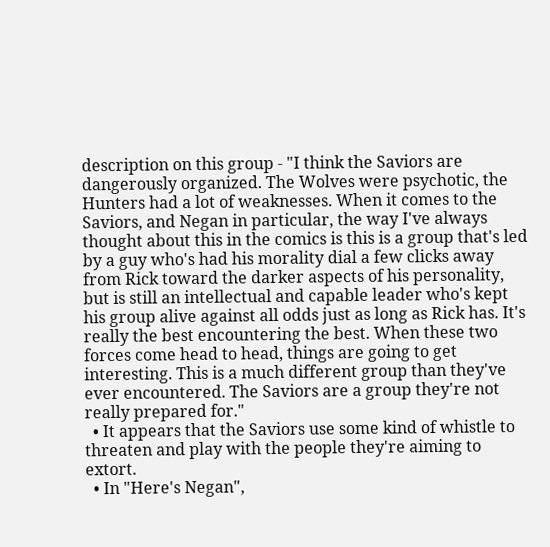description on this group - "I think the Saviors are dangerously organized. The Wolves were psychotic, the Hunters had a lot of weaknesses. When it comes to the Saviors, and Negan in particular, the way I've always thought about this in the comics is this is a group that's led by a guy who's had his morality dial a few clicks away from Rick toward the darker aspects of his personality, but is still an intellectual and capable leader who's kept his group alive against all odds just as long as Rick has. It's really the best encountering the best. When these two forces come head to head, things are going to get interesting. This is a much different group than they've ever encountered. The Saviors are a group they're not really prepared for."
  • It appears that the Saviors use some kind of whistle to threaten and play with the people they're aiming to extort.
  • In "Here's Negan",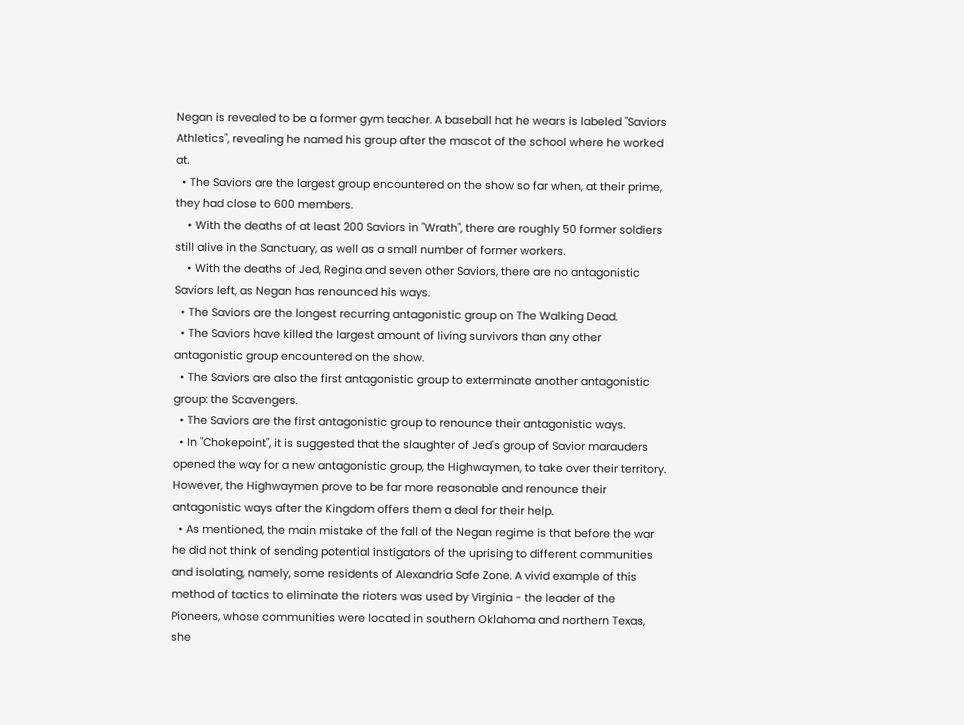Negan is revealed to be a former gym teacher. A baseball hat he wears is labeled "Saviors Athletics", revealing he named his group after the mascot of the school where he worked at.
  • The Saviors are the largest group encountered on the show so far when, at their prime, they had close to 600 members.
    • With the deaths of at least 200 Saviors in "Wrath", there are roughly 50 former soldiers still alive in the Sanctuary, as well as a small number of former workers.
    • With the deaths of Jed, Regina and seven other Saviors, there are no antagonistic Saviors left, as Negan has renounced his ways.
  • The Saviors are the longest recurring antagonistic group on The Walking Dead.
  • The Saviors have killed the largest amount of living survivors than any other antagonistic group encountered on the show.
  • The Saviors are also the first antagonistic group to exterminate another antagonistic group: the Scavengers.
  • The Saviors are the first antagonistic group to renounce their antagonistic ways.
  • In "Chokepoint", it is suggested that the slaughter of Jed's group of Savior marauders opened the way for a new antagonistic group, the Highwaymen, to take over their territory. However, the Highwaymen prove to be far more reasonable and renounce their antagonistic ways after the Kingdom offers them a deal for their help.
  • As mentioned, the main mistake of the fall of the Negan regime is that before the war he did not think of sending potential instigators of the uprising to different communities and isolating, namely, some residents of Alexandria Safe Zone. A vivid example of this method of tactics to eliminate the rioters was used by Virginia - the leader of the Pioneers, whose communities were located in southern Oklahoma and northern Texas, she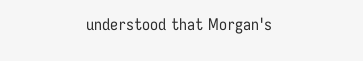understood that Morgan's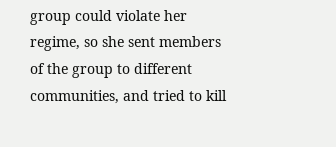group could violate her regime, so she sent members of the group to different communities, and tried to kill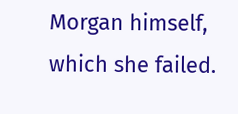Morgan himself, which she failed.